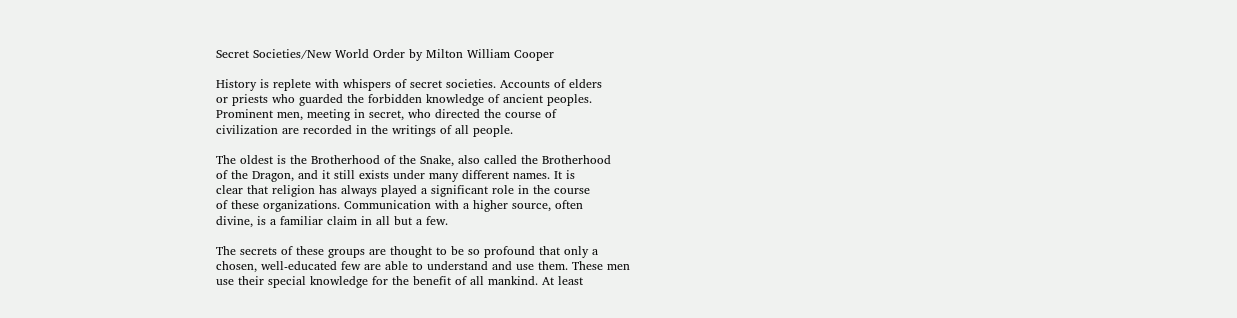Secret Societies/New World Order by Milton William Cooper

History is replete with whispers of secret societies. Accounts of elders
or priests who guarded the forbidden knowledge of ancient peoples.
Prominent men, meeting in secret, who directed the course of
civilization are recorded in the writings of all people.

The oldest is the Brotherhood of the Snake, also called the Brotherhood
of the Dragon, and it still exists under many different names. It is
clear that religion has always played a significant role in the course
of these organizations. Communication with a higher source, often
divine, is a familiar claim in all but a few.

The secrets of these groups are thought to be so profound that only a
chosen, well-educated few are able to understand and use them. These men
use their special knowledge for the benefit of all mankind. At least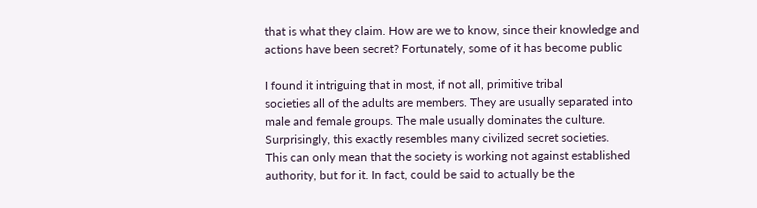that is what they claim. How are we to know, since their knowledge and
actions have been secret? Fortunately, some of it has become public

I found it intriguing that in most, if not all, primitive tribal
societies all of the adults are members. They are usually separated into
male and female groups. The male usually dominates the culture.
Surprisingly, this exactly resembles many civilized secret societies.
This can only mean that the society is working not against established
authority, but for it. In fact, could be said to actually be the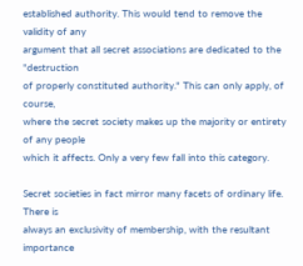established authority. This would tend to remove the validity of any
argument that all secret associations are dedicated to the "destruction
of properly constituted authority." This can only apply, of course,
where the secret society makes up the majority or entirety of any people
which it affects. Only a very few fall into this category.

Secret societies in fact mirror many facets of ordinary life. There is
always an exclusivity of membership, with the resultant importance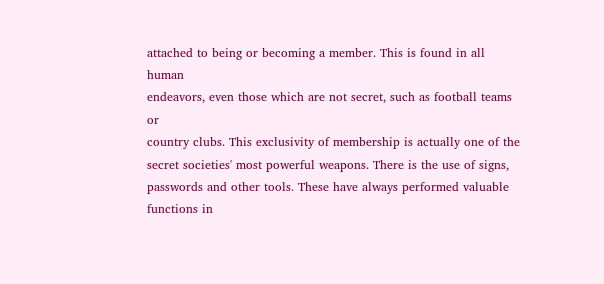attached to being or becoming a member. This is found in all human
endeavors, even those which are not secret, such as football teams or
country clubs. This exclusivity of membership is actually one of the
secret societies' most powerful weapons. There is the use of signs,
passwords and other tools. These have always performed valuable
functions in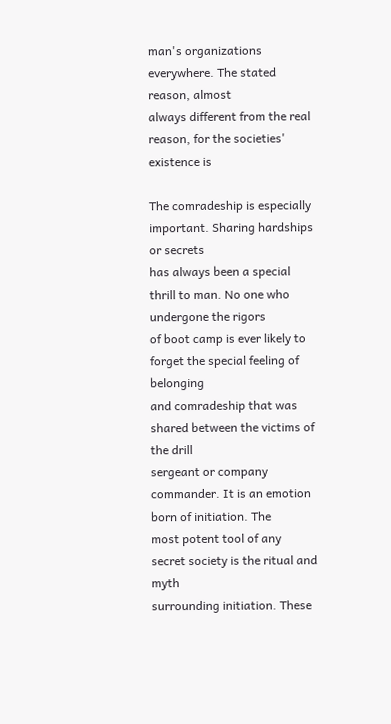man's organizations everywhere. The stated reason, almost
always different from the real reason, for the societies' existence is

The comradeship is especially important. Sharing hardships or secrets
has always been a special thrill to man. No one who undergone the rigors
of boot camp is ever likely to forget the special feeling of belonging
and comradeship that was shared between the victims of the drill
sergeant or company commander. It is an emotion born of initiation. The
most potent tool of any secret society is the ritual and myth
surrounding initiation. These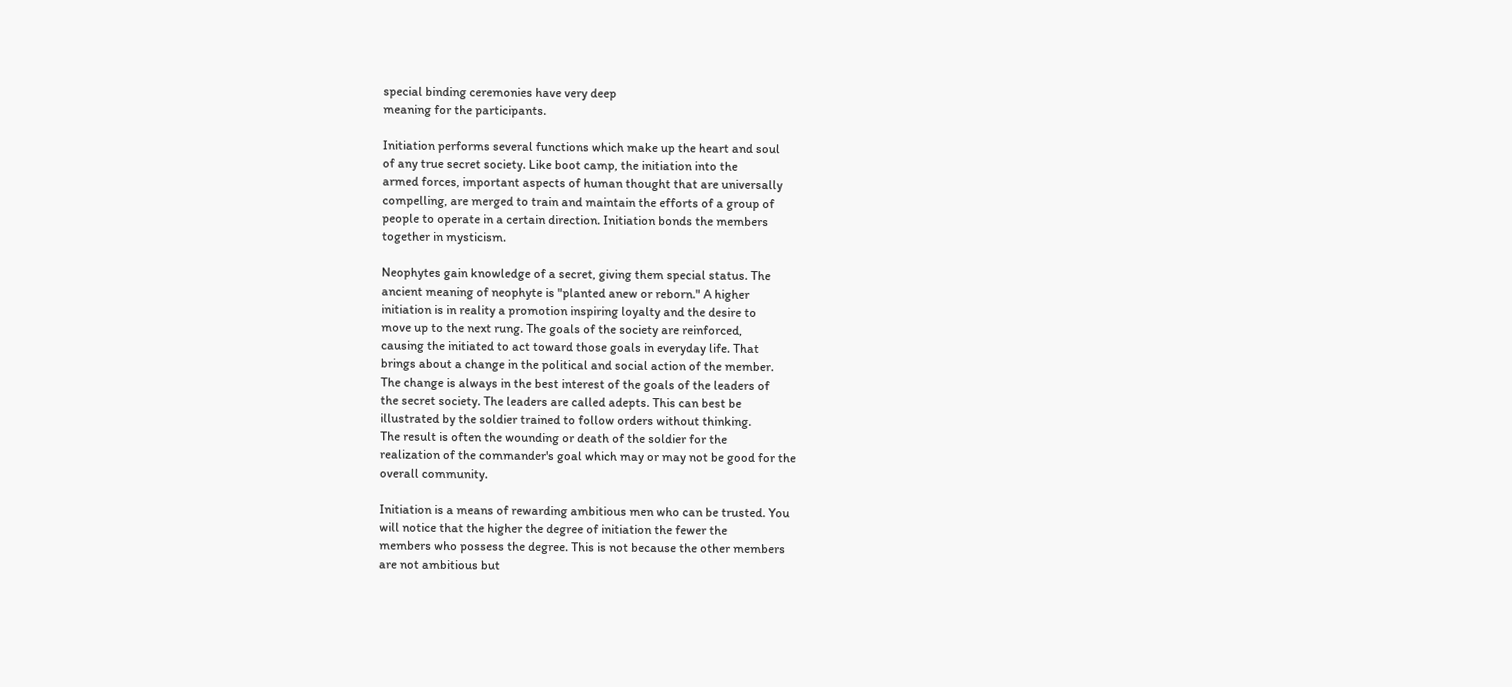special binding ceremonies have very deep
meaning for the participants.

Initiation performs several functions which make up the heart and soul
of any true secret society. Like boot camp, the initiation into the
armed forces, important aspects of human thought that are universally
compelling, are merged to train and maintain the efforts of a group of
people to operate in a certain direction. Initiation bonds the members
together in mysticism.

Neophytes gain knowledge of a secret, giving them special status. The
ancient meaning of neophyte is "planted anew or reborn." A higher
initiation is in reality a promotion inspiring loyalty and the desire to
move up to the next rung. The goals of the society are reinforced,
causing the initiated to act toward those goals in everyday life. That
brings about a change in the political and social action of the member.
The change is always in the best interest of the goals of the leaders of
the secret society. The leaders are called adepts. This can best be
illustrated by the soldier trained to follow orders without thinking.
The result is often the wounding or death of the soldier for the
realization of the commander's goal which may or may not be good for the
overall community.

Initiation is a means of rewarding ambitious men who can be trusted. You
will notice that the higher the degree of initiation the fewer the
members who possess the degree. This is not because the other members
are not ambitious but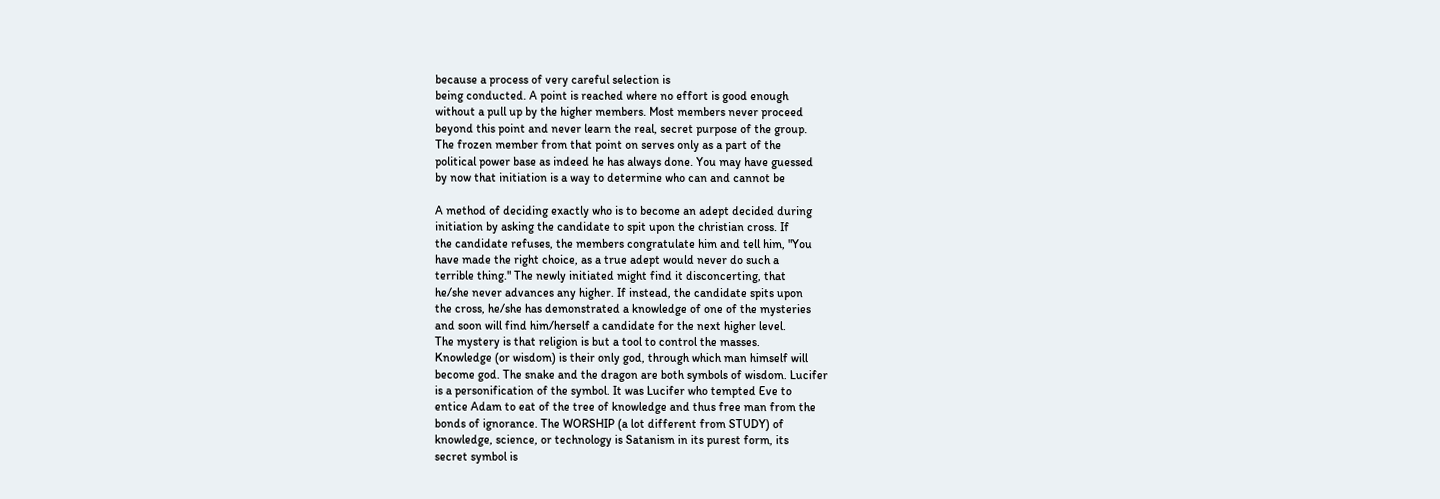because a process of very careful selection is
being conducted. A point is reached where no effort is good enough
without a pull up by the higher members. Most members never proceed
beyond this point and never learn the real, secret purpose of the group.
The frozen member from that point on serves only as a part of the
political power base as indeed he has always done. You may have guessed
by now that initiation is a way to determine who can and cannot be

A method of deciding exactly who is to become an adept decided during
initiation by asking the candidate to spit upon the christian cross. If
the candidate refuses, the members congratulate him and tell him, "You
have made the right choice, as a true adept would never do such a
terrible thing." The newly initiated might find it disconcerting, that
he/she never advances any higher. If instead, the candidate spits upon
the cross, he/she has demonstrated a knowledge of one of the mysteries
and soon will find him/herself a candidate for the next higher level.
The mystery is that religion is but a tool to control the masses.
Knowledge (or wisdom) is their only god, through which man himself will
become god. The snake and the dragon are both symbols of wisdom. Lucifer
is a personification of the symbol. It was Lucifer who tempted Eve to
entice Adam to eat of the tree of knowledge and thus free man from the
bonds of ignorance. The WORSHIP (a lot different from STUDY) of
knowledge, science, or technology is Satanism in its purest form, its
secret symbol is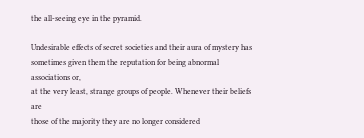the all-seeing eye in the pyramid.

Undesirable effects of secret societies and their aura of mystery has
sometimes given them the reputation for being abnormal associations or,
at the very least, strange groups of people. Whenever their beliefs are
those of the majority they are no longer considered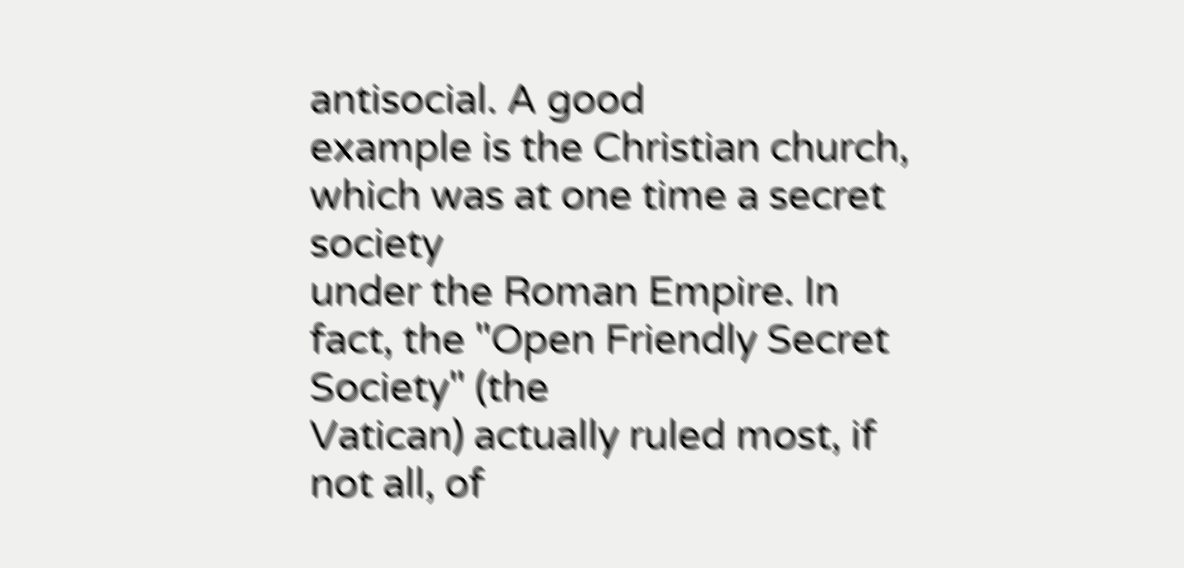antisocial. A good
example is the Christian church, which was at one time a secret society
under the Roman Empire. In fact, the "Open Friendly Secret Society" (the
Vatican) actually ruled most, if not all, of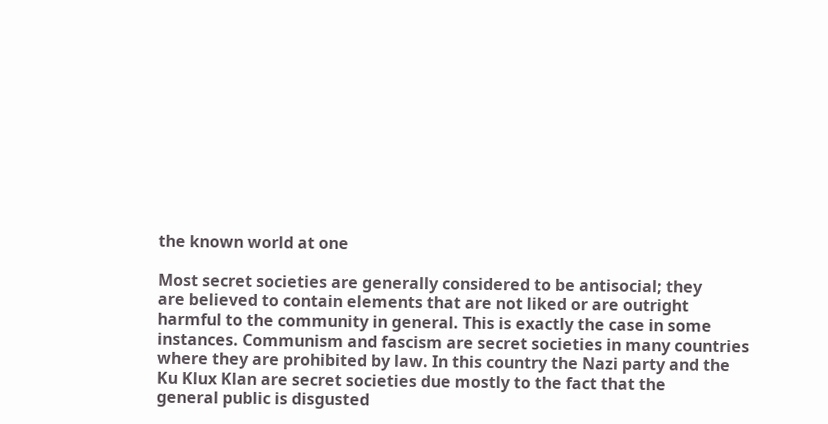the known world at one

Most secret societies are generally considered to be antisocial; they
are believed to contain elements that are not liked or are outright
harmful to the community in general. This is exactly the case in some
instances. Communism and fascism are secret societies in many countries
where they are prohibited by law. In this country the Nazi party and the
Ku Klux Klan are secret societies due mostly to the fact that the
general public is disgusted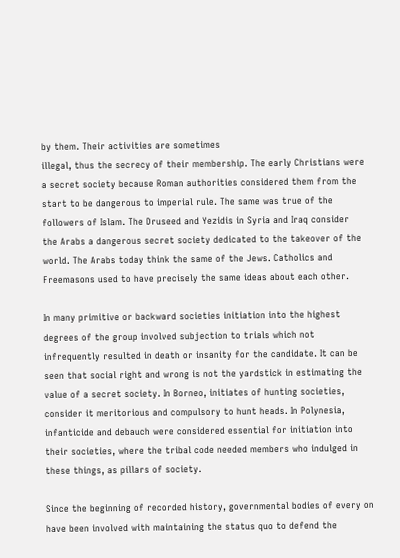by them. Their activities are sometimes
illegal, thus the secrecy of their membership. The early Christians were
a secret society because Roman authorities considered them from the
start to be dangerous to imperial rule. The same was true of the
followers of Islam. The Druseed and Yezidis in Syria and Iraq consider
the Arabs a dangerous secret society dedicated to the takeover of the
world. The Arabs today think the same of the Jews. Catholics and
Freemasons used to have precisely the same ideas about each other.

In many primitive or backward societies initiation into the highest
degrees of the group involved subjection to trials which not
infrequently resulted in death or insanity for the candidate. It can be
seen that social right and wrong is not the yardstick in estimating the
value of a secret society. In Borneo, initiates of hunting societies,
consider it meritorious and compulsory to hunt heads. In Polynesia,
infanticide and debauch were considered essential for initiation into
their societies, where the tribal code needed members who indulged in
these things, as pillars of society.

Since the beginning of recorded history, governmental bodies of every on
have been involved with maintaining the status quo to defend the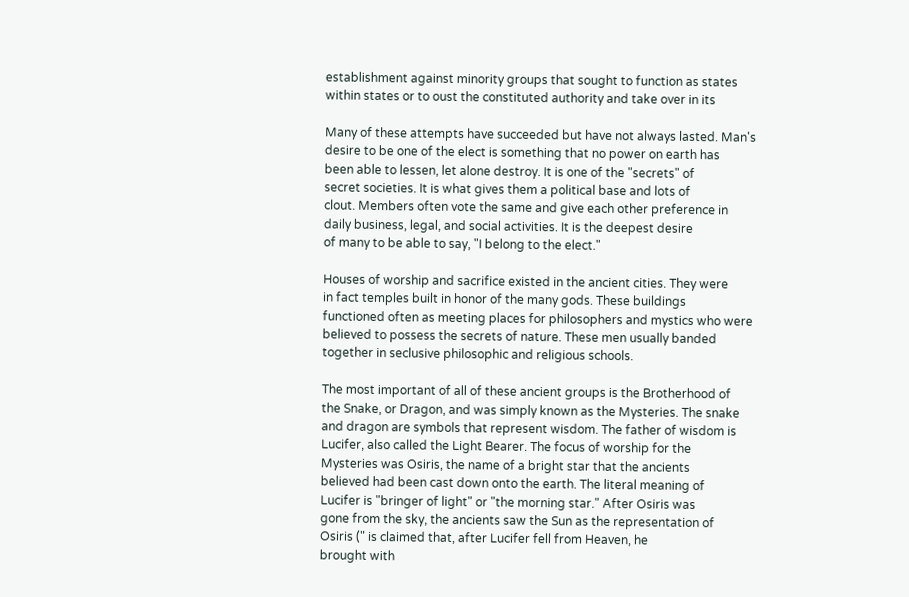establishment against minority groups that sought to function as states
within states or to oust the constituted authority and take over in its

Many of these attempts have succeeded but have not always lasted. Man's
desire to be one of the elect is something that no power on earth has
been able to lessen, let alone destroy. It is one of the "secrets" of
secret societies. It is what gives them a political base and lots of
clout. Members often vote the same and give each other preference in
daily business, legal, and social activities. It is the deepest desire
of many to be able to say, "I belong to the elect."

Houses of worship and sacrifice existed in the ancient cities. They were
in fact temples built in honor of the many gods. These buildings
functioned often as meeting places for philosophers and mystics who were
believed to possess the secrets of nature. These men usually banded
together in seclusive philosophic and religious schools.

The most important of all of these ancient groups is the Brotherhood of
the Snake, or Dragon, and was simply known as the Mysteries. The snake
and dragon are symbols that represent wisdom. The father of wisdom is
Lucifer, also called the Light Bearer. The focus of worship for the
Mysteries was Osiris, the name of a bright star that the ancients
believed had been cast down onto the earth. The literal meaning of
Lucifer is "bringer of light" or "the morning star." After Osiris was
gone from the sky, the ancients saw the Sun as the representation of
Osiris (" is claimed that, after Lucifer fell from Heaven, he
brought with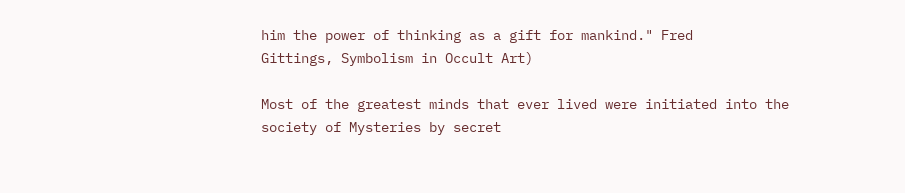him the power of thinking as a gift for mankind." Fred
Gittings, Symbolism in Occult Art)

Most of the greatest minds that ever lived were initiated into the
society of Mysteries by secret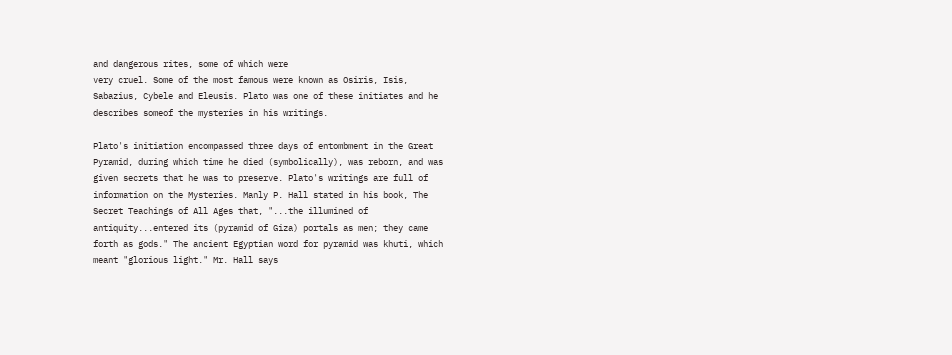and dangerous rites, some of which were
very cruel. Some of the most famous were known as Osiris, Isis,
Sabazius, Cybele and Eleusis. Plato was one of these initiates and he
describes someof the mysteries in his writings.

Plato's initiation encompassed three days of entombment in the Great
Pyramid, during which time he died (symbolically), was reborn, and was
given secrets that he was to preserve. Plato's writings are full of
information on the Mysteries. Manly P. Hall stated in his book, The
Secret Teachings of All Ages that, "...the illumined of
antiquity...entered its (pyramid of Giza) portals as men; they came
forth as gods." The ancient Egyptian word for pyramid was khuti, which
meant "glorious light." Mr. Hall says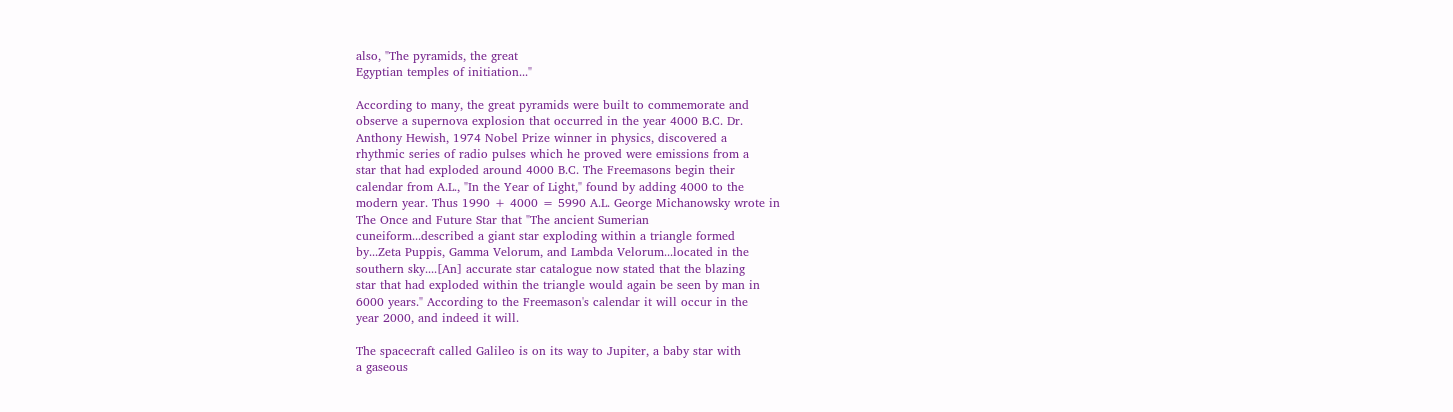also, "The pyramids, the great
Egyptian temples of initiation..."

According to many, the great pyramids were built to commemorate and
observe a supernova explosion that occurred in the year 4000 B.C. Dr.
Anthony Hewish, 1974 Nobel Prize winner in physics, discovered a
rhythmic series of radio pulses which he proved were emissions from a
star that had exploded around 4000 B.C. The Freemasons begin their
calendar from A.L., "In the Year of Light," found by adding 4000 to the
modern year. Thus 1990 + 4000 = 5990 A.L. George Michanowsky wrote in
The Once and Future Star that "The ancient Sumerian
cuneiform...described a giant star exploding within a triangle formed
by...Zeta Puppis, Gamma Velorum, and Lambda Velorum...located in the
southern sky....[An] accurate star catalogue now stated that the blazing
star that had exploded within the triangle would again be seen by man in
6000 years." According to the Freemason's calendar it will occur in the
year 2000, and indeed it will.

The spacecraft called Galileo is on its way to Jupiter, a baby star with
a gaseous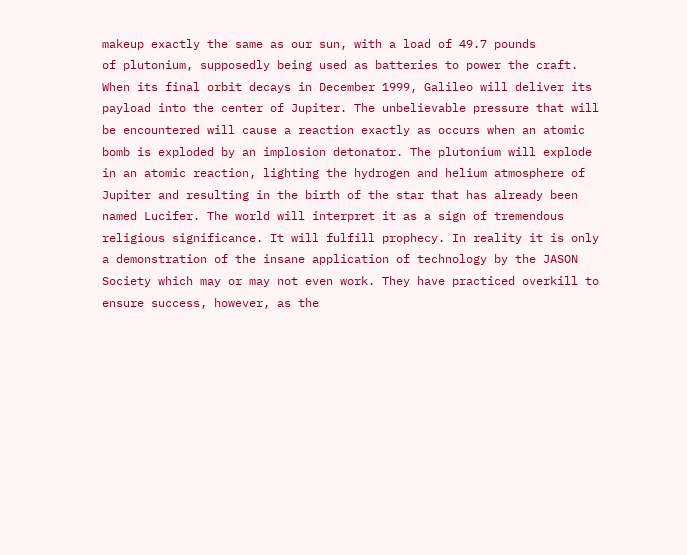makeup exactly the same as our sun, with a load of 49.7 pounds
of plutonium, supposedly being used as batteries to power the craft.
When its final orbit decays in December 1999, Galileo will deliver its
payload into the center of Jupiter. The unbelievable pressure that will
be encountered will cause a reaction exactly as occurs when an atomic
bomb is exploded by an implosion detonator. The plutonium will explode
in an atomic reaction, lighting the hydrogen and helium atmosphere of
Jupiter and resulting in the birth of the star that has already been
named Lucifer. The world will interpret it as a sign of tremendous
religious significance. It will fulfill prophecy. In reality it is only
a demonstration of the insane application of technology by the JASON
Society which may or may not even work. They have practiced overkill to
ensure success, however, as the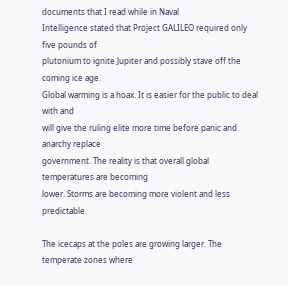documents that I read while in Naval
Intelligence stated that Project GALILEO required only five pounds of
plutonium to ignite Jupiter and possibly stave off the coming ice age.
Global warming is a hoax. It is easier for the public to deal with and
will give the ruling elite more time before panic and anarchy replace
government. The reality is that overall global temperatures are becoming
lower. Storms are becoming more violent and less predictable.

The icecaps at the poles are growing larger. The temperate zones where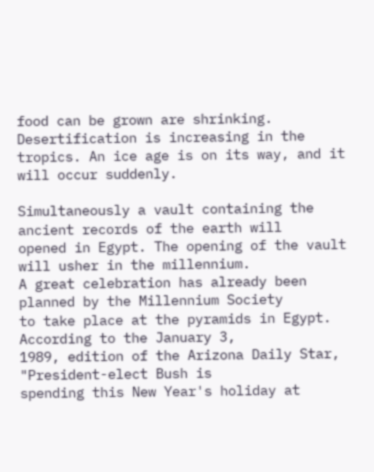food can be grown are shrinking. Desertification is increasing in the
tropics. An ice age is on its way, and it will occur suddenly.

Simultaneously a vault containing the ancient records of the earth will
opened in Egypt. The opening of the vault will usher in the millennium.
A great celebration has already been planned by the Millennium Society
to take place at the pyramids in Egypt. According to the January 3,
1989, edition of the Arizona Daily Star, "President-elect Bush is
spending this New Year's holiday at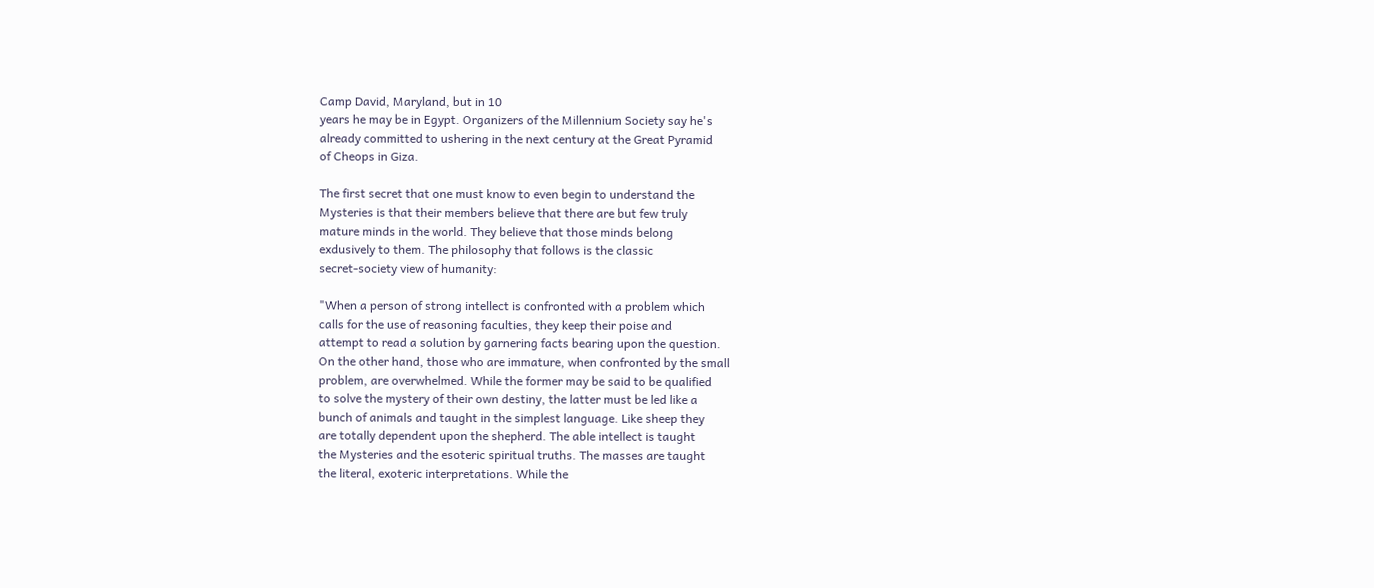Camp David, Maryland, but in 10
years he may be in Egypt. Organizers of the Millennium Society say he's
already committed to ushering in the next century at the Great Pyramid
of Cheops in Giza.

The first secret that one must know to even begin to understand the
Mysteries is that their members believe that there are but few truly
mature minds in the world. They believe that those minds belong
exdusively to them. The philosophy that follows is the classic
secret-society view of humanity:

"When a person of strong intellect is confronted with a problem which
calls for the use of reasoning faculties, they keep their poise and
attempt to read a solution by garnering facts bearing upon the question.
On the other hand, those who are immature, when confronted by the small
problem, are overwhelmed. While the former may be said to be qualified
to solve the mystery of their own destiny, the latter must be led like a
bunch of animals and taught in the simplest language. Like sheep they
are totally dependent upon the shepherd. The able intellect is taught
the Mysteries and the esoteric spiritual truths. The masses are taught
the literal, exoteric interpretations. While the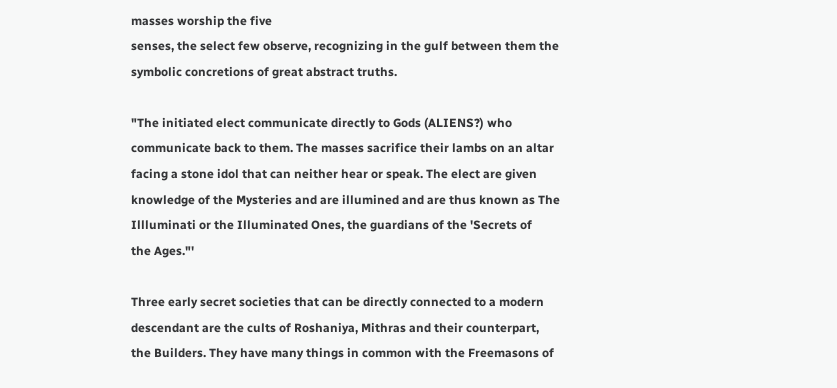masses worship the five
senses, the select few observe, recognizing in the gulf between them the
symbolic concretions of great abstract truths.

"The initiated elect communicate directly to Gods (ALIENS?) who
communicate back to them. The masses sacrifice their lambs on an altar
facing a stone idol that can neither hear or speak. The elect are given
knowledge of the Mysteries and are illumined and are thus known as The
Illluminati or the Illuminated Ones, the guardians of the 'Secrets of
the Ages."'

Three early secret societies that can be directly connected to a modern
descendant are the cults of Roshaniya, Mithras and their counterpart,
the Builders. They have many things in common with the Freemasons of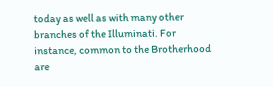today as well as with many other branches of the Illuminati. For
instance, common to the Brotherhood are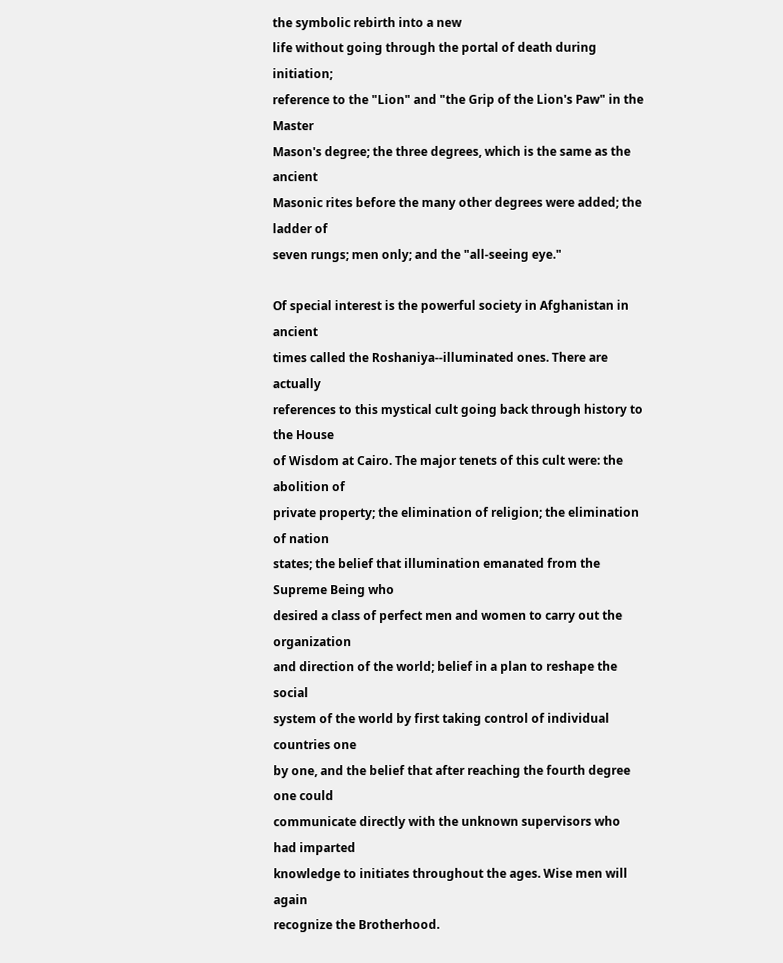the symbolic rebirth into a new
life without going through the portal of death during initiation;
reference to the "Lion" and "the Grip of the Lion's Paw" in the Master
Mason's degree; the three degrees, which is the same as the ancient
Masonic rites before the many other degrees were added; the ladder of
seven rungs; men only; and the "all-seeing eye."

Of special interest is the powerful society in Afghanistan in ancient
times called the Roshaniya--illuminated ones. There are actually
references to this mystical cult going back through history to the House
of Wisdom at Cairo. The major tenets of this cult were: the abolition of
private property; the elimination of religion; the elimination of nation
states; the belief that illumination emanated from the Supreme Being who
desired a class of perfect men and women to carry out the organization
and direction of the world; belief in a plan to reshape the social
system of the world by first taking control of individual countries one
by one, and the belief that after reaching the fourth degree one could
communicate directly with the unknown supervisors who had imparted
knowledge to initiates throughout the ages. Wise men will again
recognize the Brotherhood.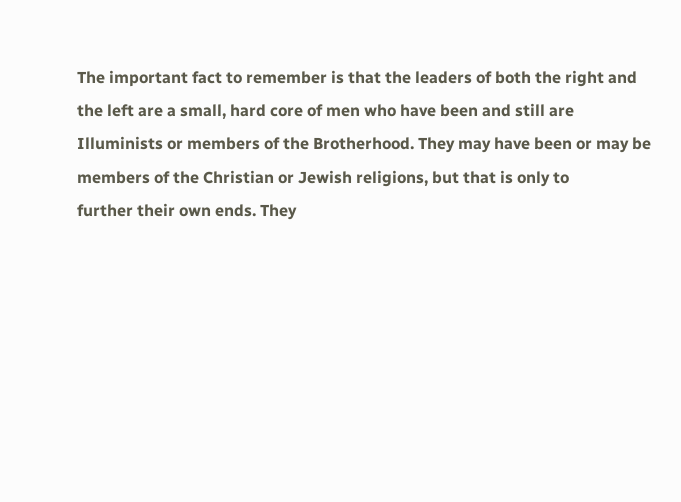The important fact to remember is that the leaders of both the right and
the left are a small, hard core of men who have been and still are
Illuminists or members of the Brotherhood. They may have been or may be
members of the Christian or Jewish religions, but that is only to
further their own ends. They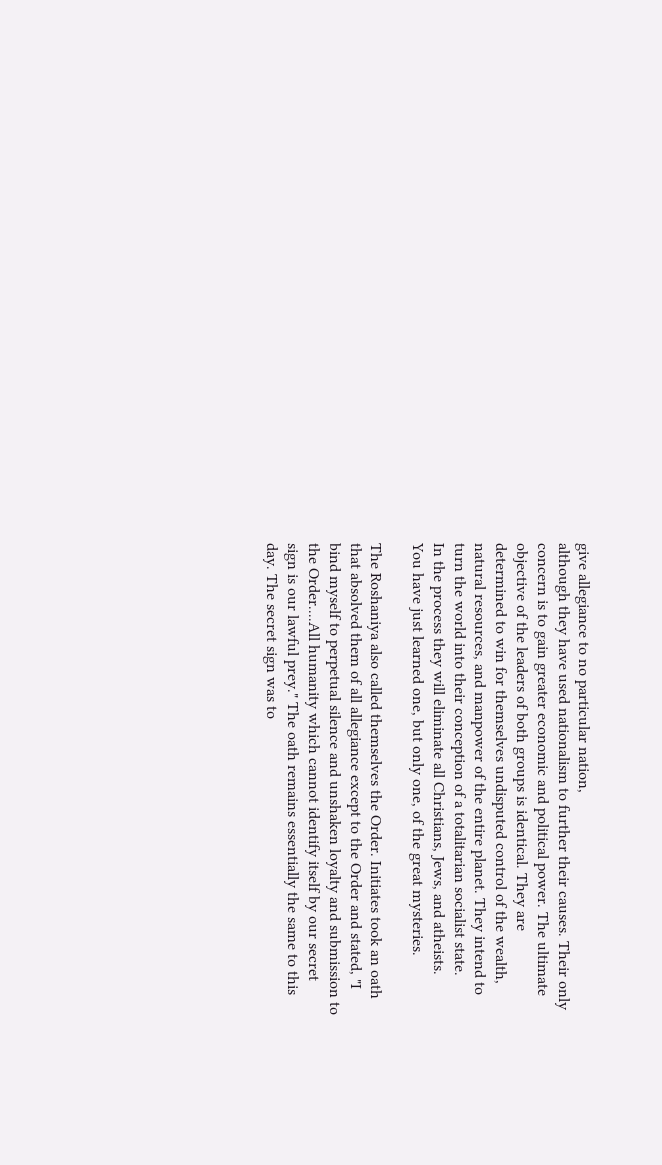give allegiance to no particular nation,
although they have used nationalism to further their causes. Their only
concern is to gain greater economic and political power. The ultimate
objective of the leaders of both groups is identical. They are
determined to win for themselves undisputed control of the wealth,
natural resources, and manpower of the entire planet. They intend to
turn the world into their conception of a totalitarian socialist state.
In the process they will eliminate all Christians, Jews, and atheists.
You have just learned one, but only one, of the great mysteries.

The Roshaniya also called themselves the Order. Initiates took an oath
that absolved them of all allegiance except to the Order and stated, "I
bind myself to perpetual silence and unshaken loyalty and submission to
the Order....All humanity which cannot identify itself by our secret
sign is our lawful prey." The oath remains essentially the same to this
day. The secret sign was to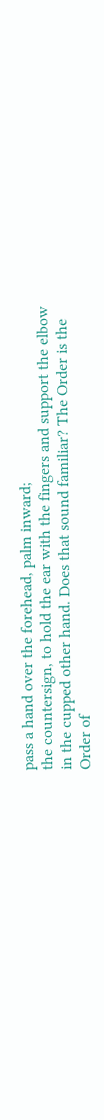pass a hand over the forehead, palm inward;
the countersign, to hold the ear with the fingers and support the elbow
in the cupped other hand. Does that sound familiar? The Order is the
Order of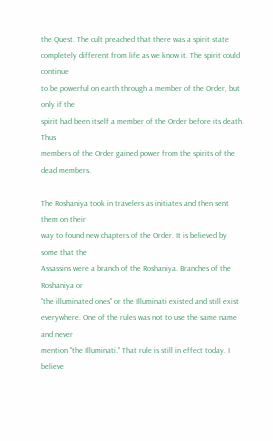the Quest. The cult preached that there was a spirit state
completely different from life as we know it. The spirit could continue
to be powerful on earth through a member of the Order, but only if the
spirit had been itself a member of the Order before its death. Thus
members of the Order gained power from the spirits of the dead members.

The Roshaniya took in travelers as initiates and then sent them on their
way to found new chapters of the Order. It is believed by some that the
Assassins were a branch of the Roshaniya. Branches of the Roshaniya or
"the illuminated ones" or the Illuminati existed and still exist
everywhere. One of the rules was not to use the same name and never
mention "the Illuminati." That rule is still in effect today. I believe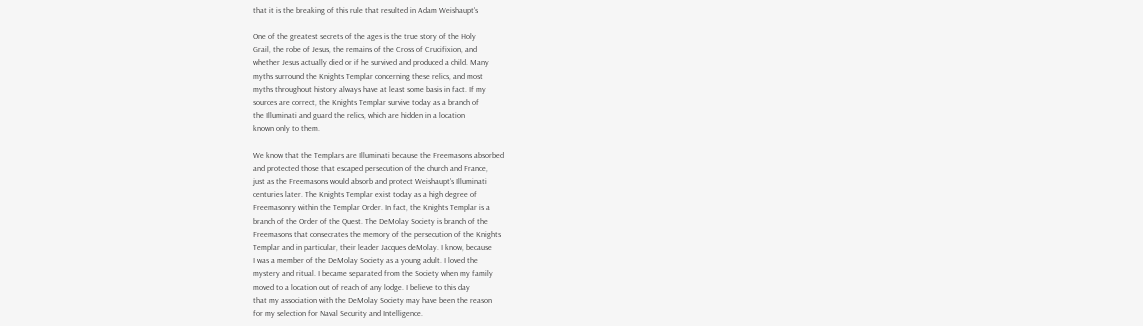that it is the breaking of this rule that resulted in Adam Weishaupt's

One of the greatest secrets of the ages is the true story of the Holy
Grail, the robe of Jesus, the remains of the Cross of Crucifixion, and
whether Jesus actually died or if he survived and produced a child. Many
myths surround the Knights Templar concerning these relics, and most
myths throughout history always have at least some basis in fact. If my
sources are correct, the Knights Templar survive today as a branch of
the Illuminati and guard the relics, which are hidden in a location
known only to them.

We know that the Templars are Illuminati because the Freemasons absorbed
and protected those that escaped persecution of the church and France,
just as the Freemasons would absorb and protect Weishaupt's Illuminati
centuries later. The Knights Templar exist today as a high degree of
Freemasonry within the Templar Order. In fact, the Knights Templar is a
branch of the Order of the Quest. The DeMolay Society is branch of the
Freemasons that consecrates the memory of the persecution of the Knights
Templar and in particular, their leader Jacques deMolay. I know, because
I was a member of the DeMolay Society as a young adult. I loved the
mystery and ritual. I became separated from the Society when my family
moved to a location out of reach of any lodge. I believe to this day
that my association with the DeMolay Society may have been the reason
for my selection for Naval Security and Intelligence.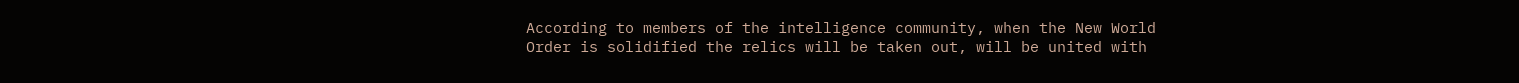According to members of the intelligence community, when the New World
Order is solidified the relics will be taken out, will be united with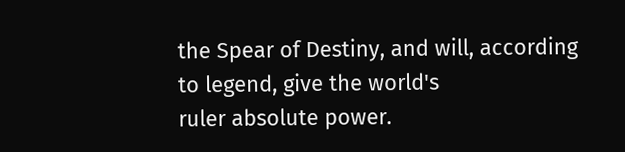the Spear of Destiny, and will, according to legend, give the world's
ruler absolute power.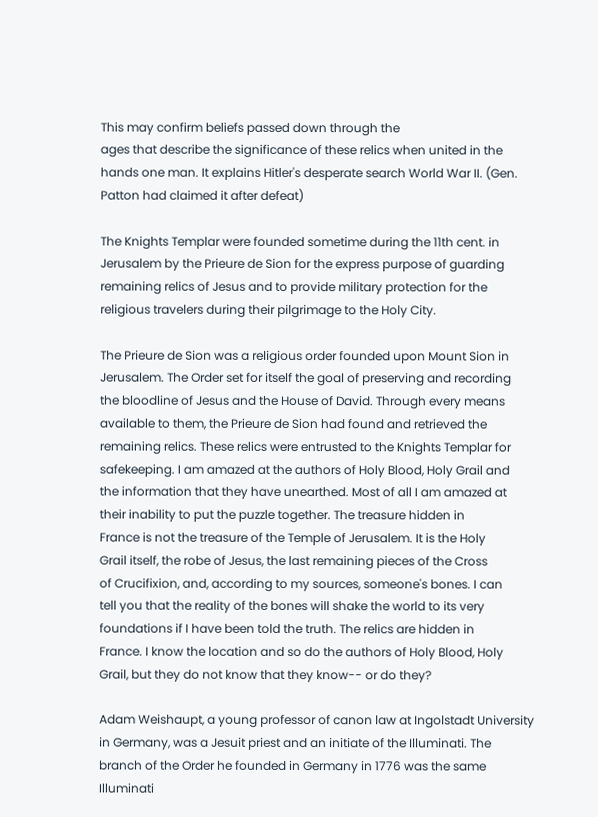This may confirm beliefs passed down through the
ages that describe the significance of these relics when united in the
hands one man. It explains Hitler's desperate search World War II. (Gen.
Patton had claimed it after defeat)

The Knights Templar were founded sometime during the 11th cent. in
Jerusalem by the Prieure de Sion for the express purpose of guarding
remaining relics of Jesus and to provide military protection for the
religious travelers during their pilgrimage to the Holy City.

The Prieure de Sion was a religious order founded upon Mount Sion in
Jerusalem. The Order set for itself the goal of preserving and recording
the bloodline of Jesus and the House of David. Through every means
available to them, the Prieure de Sion had found and retrieved the
remaining relics. These relics were entrusted to the Knights Templar for
safekeeping. I am amazed at the authors of Holy Blood, Holy Grail and
the information that they have unearthed. Most of all I am amazed at
their inability to put the puzzle together. The treasure hidden in
France is not the treasure of the Temple of Jerusalem. It is the Holy
Grail itself, the robe of Jesus, the last remaining pieces of the Cross
of Crucifixion, and, according to my sources, someone's bones. I can
tell you that the reality of the bones will shake the world to its very
foundations if I have been told the truth. The relics are hidden in
France. I know the location and so do the authors of Holy Blood, Holy
Grail, but they do not know that they know-- or do they?

Adam Weishaupt, a young professor of canon law at Ingolstadt University
in Germany, was a Jesuit priest and an initiate of the Illuminati. The
branch of the Order he founded in Germany in 1776 was the same
Illuminati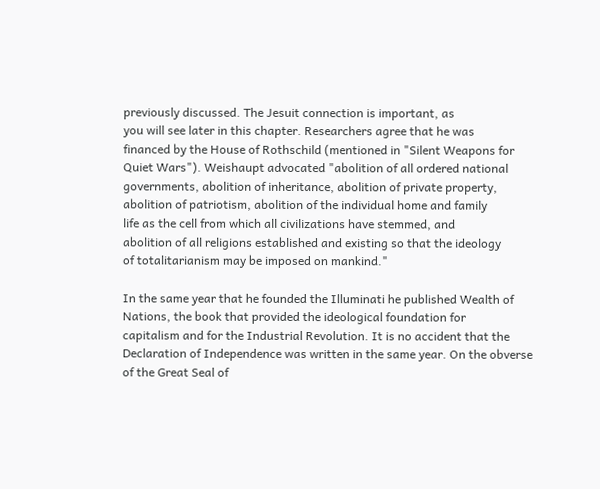previously discussed. The Jesuit connection is important, as
you will see later in this chapter. Researchers agree that he was
financed by the House of Rothschild (mentioned in "Silent Weapons for
Quiet Wars"). Weishaupt advocated "abolition of all ordered national
governments, abolition of inheritance, abolition of private property,
abolition of patriotism, abolition of the individual home and family
life as the cell from which all civilizations have stemmed, and
abolition of all religions established and existing so that the ideology
of totalitarianism may be imposed on mankind."

In the same year that he founded the Illuminati he published Wealth of
Nations, the book that provided the ideological foundation for
capitalism and for the Industrial Revolution. It is no accident that the
Declaration of Independence was written in the same year. On the obverse
of the Great Seal of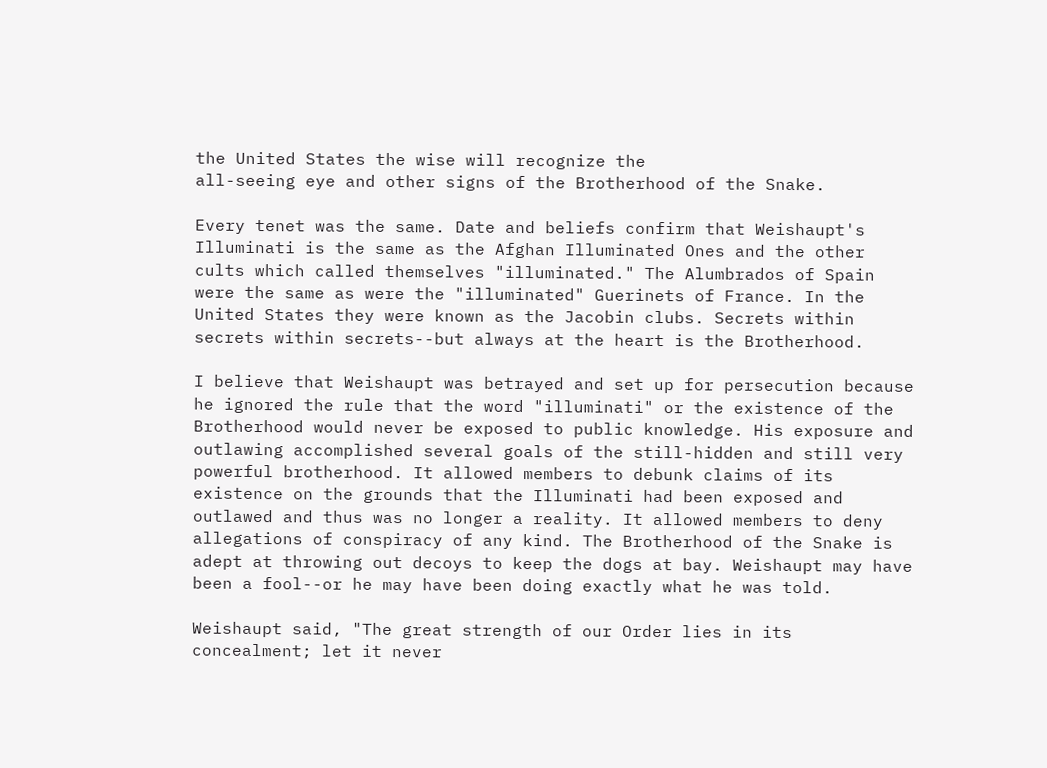the United States the wise will recognize the
all-seeing eye and other signs of the Brotherhood of the Snake.

Every tenet was the same. Date and beliefs confirm that Weishaupt's
Illuminati is the same as the Afghan Illuminated Ones and the other
cults which called themselves "illuminated." The Alumbrados of Spain
were the same as were the "illuminated" Guerinets of France. In the
United States they were known as the Jacobin clubs. Secrets within
secrets within secrets--but always at the heart is the Brotherhood.

I believe that Weishaupt was betrayed and set up for persecution because
he ignored the rule that the word "illuminati" or the existence of the
Brotherhood would never be exposed to public knowledge. His exposure and
outlawing accomplished several goals of the still-hidden and still very
powerful brotherhood. It allowed members to debunk claims of its
existence on the grounds that the Illuminati had been exposed and
outlawed and thus was no longer a reality. It allowed members to deny
allegations of conspiracy of any kind. The Brotherhood of the Snake is
adept at throwing out decoys to keep the dogs at bay. Weishaupt may have
been a fool--or he may have been doing exactly what he was told.

Weishaupt said, "The great strength of our Order lies in its
concealment; let it never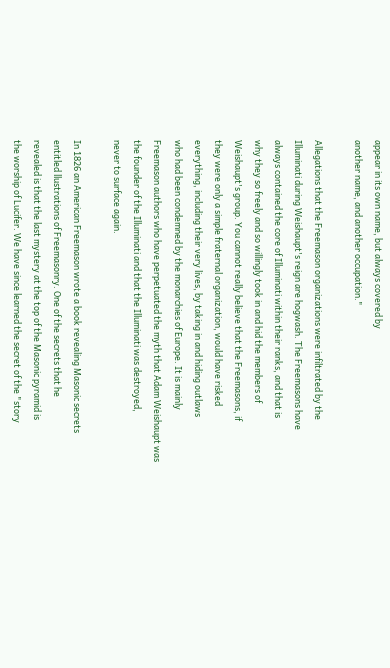appear in its own name, but always covered by
another name, and another occupation."

Allegations that the Freemason organizations were infiltrated by the
Illuminati during Weishaupt's reign are hogwash. The Freemasons have
always contained the core of Illuminati within their ranks, and that is
why they so freely and so willingly took in and hid the members of
Weishaupt's group. You cannot really believe that the Freemasons, if
they were only a simple fraternal organization, would have risked
everything, including their very lives, by taking in and hiding outlaws
who had been condemned by the monarchies of Europe. It is mainly
Freemason authors who have perpetuated the myth that Adam Weishaupt was
the founder of the Illuminati and that the Illuminati was destroyed,
never to surface again.

In 1826 an American Freemason wrote a book revealing Masonic secrets
entitled llustrations of Freemasonry. One of the secrets that he
revealed is that the last mystery at the top of the Masonic pyramid is
the worship of Lucifer. We have since learned the secret of the "story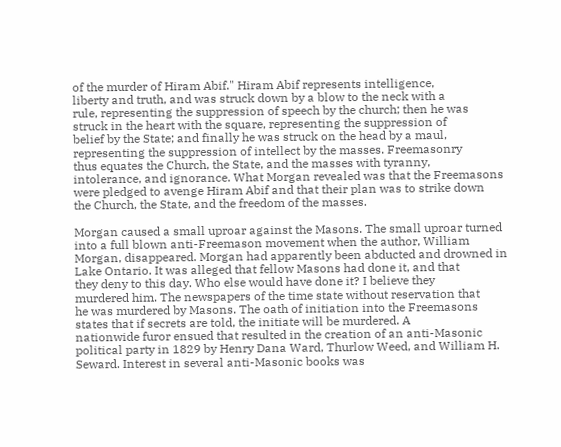of the murder of Hiram Abif." Hiram Abif represents intelligence,
liberty and truth, and was struck down by a blow to the neck with a
rule, representing the suppression of speech by the church; then he was
struck in the heart with the square, representing the suppression of
belief by the State; and finally he was struck on the head by a maul,
representing the suppression of intellect by the masses. Freemasonry
thus equates the Church, the State, and the masses with tyranny,
intolerance, and ignorance. What Morgan revealed was that the Freemasons
were pledged to avenge Hiram Abif and that their plan was to strike down
the Church, the State, and the freedom of the masses.

Morgan caused a small uproar against the Masons. The small uproar turned
into a full blown anti-Freemason movement when the author, William
Morgan, disappeared. Morgan had apparently been abducted and drowned in
Lake Ontario. It was alleged that fellow Masons had done it, and that
they deny to this day. Who else would have done it? I believe they
murdered him. The newspapers of the time state without reservation that
he was murdered by Masons. The oath of initiation into the Freemasons
states that if secrets are told, the initiate will be murdered. A
nationwide furor ensued that resulted in the creation of an anti-Masonic
political party in 1829 by Henry Dana Ward, Thurlow Weed, and William H.
Seward. Interest in several anti-Masonic books was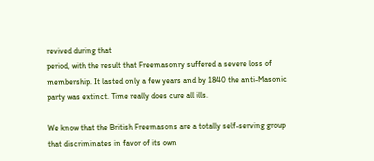revived during that
period, with the result that Freemasonry suffered a severe loss of
membership. It lasted only a few years and by 1840 the anti-Masonic
party was extinct. Time really does cure all ills.

We know that the British Freemasons are a totally self-serving group
that discriminates in favor of its own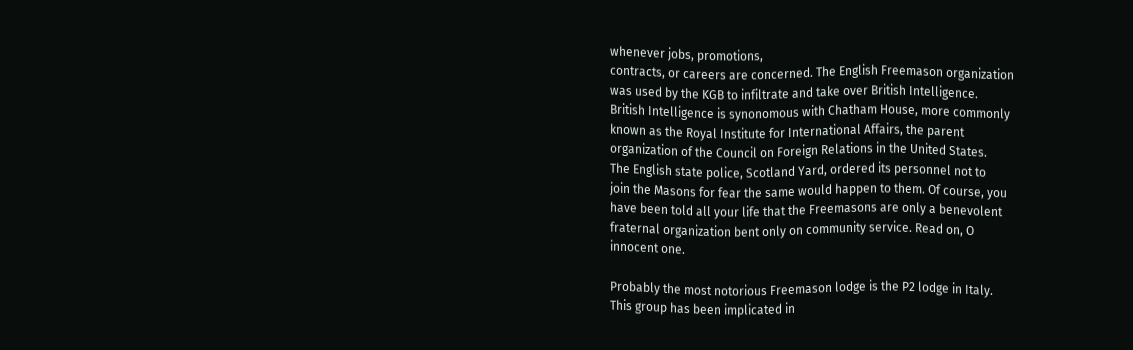whenever jobs, promotions,
contracts, or careers are concerned. The English Freemason organization
was used by the KGB to infiltrate and take over British Intelligence.
British Intelligence is synonomous with Chatham House, more commonly
known as the Royal Institute for International Affairs, the parent
organization of the Council on Foreign Relations in the United States.
The English state police, Scotland Yard, ordered its personnel not to
join the Masons for fear the same would happen to them. Of course, you
have been told all your life that the Freemasons are only a benevolent
fraternal organization bent only on community service. Read on, O
innocent one.

Probably the most notorious Freemason lodge is the P2 lodge in Italy.
This group has been implicated in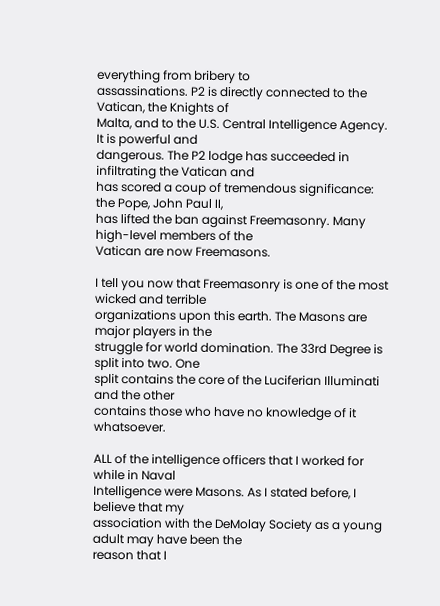everything from bribery to
assassinations. P2 is directly connected to the Vatican, the Knights of
Malta, and to the U.S. Central Intelligence Agency. It is powerful and
dangerous. The P2 lodge has succeeded in infiltrating the Vatican and
has scored a coup of tremendous significance: the Pope, John Paul II,
has lifted the ban against Freemasonry. Many high-level members of the
Vatican are now Freemasons.

I tell you now that Freemasonry is one of the most wicked and terrible
organizations upon this earth. The Masons are major players in the
struggle for world domination. The 33rd Degree is split into two. One
split contains the core of the Luciferian Illuminati and the other
contains those who have no knowledge of it whatsoever.

ALL of the intelligence officers that I worked for while in Naval
Intelligence were Masons. As I stated before, I believe that my
association with the DeMolay Society as a young adult may have been the
reason that I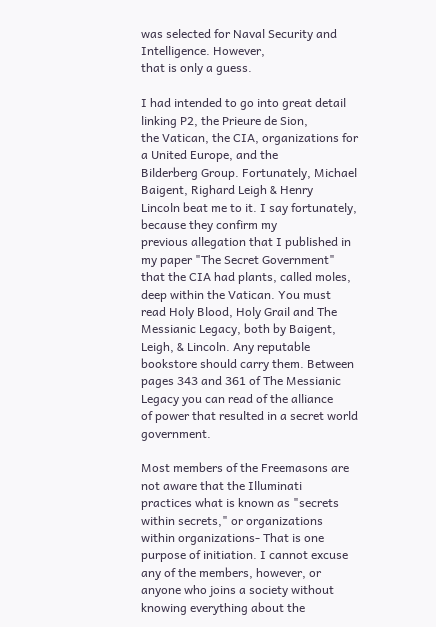was selected for Naval Security and Intelligence. However,
that is only a guess.

I had intended to go into great detail linking P2, the Prieure de Sion,
the Vatican, the CIA, organizations for a United Europe, and the
Bilderberg Group. Fortunately, Michael Baigent, Righard Leigh & Henry
Lincoln beat me to it. I say fortunately, because they confirm my
previous allegation that I published in my paper "The Secret Government"
that the CIA had plants, called moles, deep within the Vatican. You must
read Holy Blood, Holy Grail and The Messianic Legacy, both by Baigent,
Leigh, & Lincoln. Any reputable bookstore should carry them. Between
pages 343 and 361 of The Messianic Legacy you can read of the alliance
of power that resulted in a secret world government.

Most members of the Freemasons are not aware that the Illuminati
practices what is known as "secrets within secrets," or organizations
within organizations- That is one purpose of initiation. I cannot excuse
any of the members, however, or anyone who joins a society without
knowing everything about the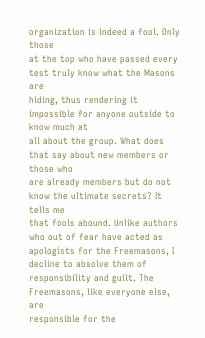organization is indeed a fool. Only those
at the top who have passed every test truly know what the Masons are
hiding, thus rendering it impossible for anyone outside to know much at
all about the group. What does that say about new members or those who
are already members but do not know the ultimate secrets? It tells me
that fools abound. Unlike authors who out of fear have acted as
apologists for the Freemasons, I decline to absolve them of
responsibility and guilt. The Freemasons, like everyone else, are
responsible for the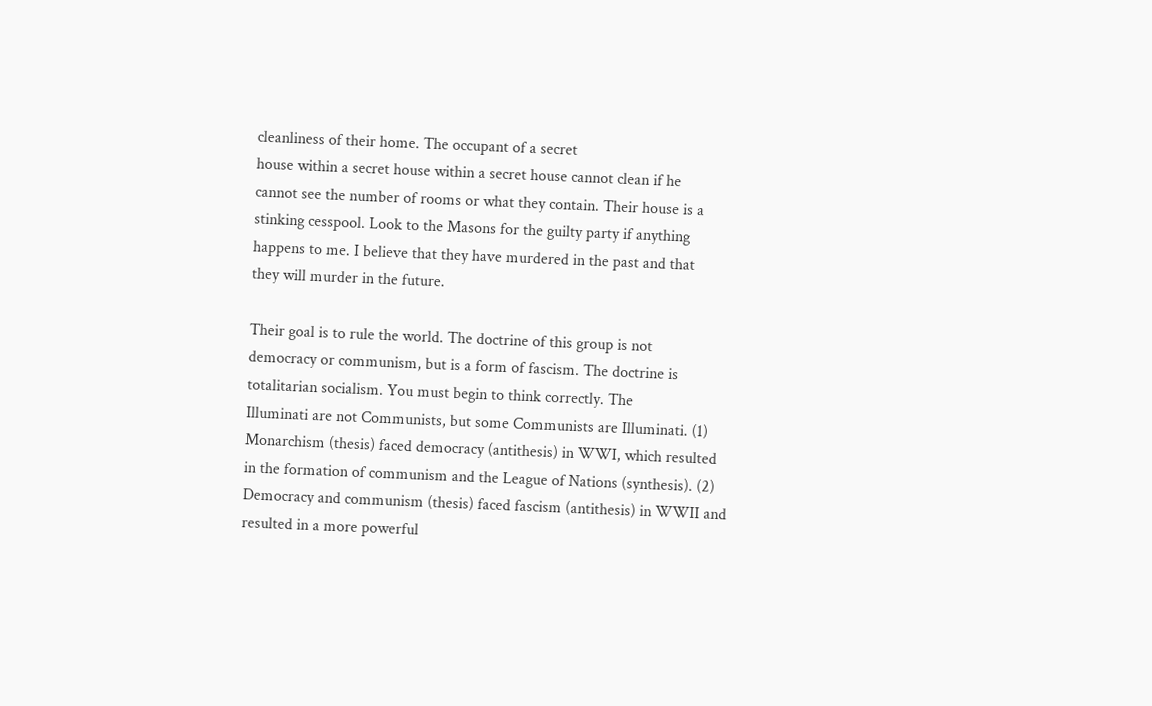cleanliness of their home. The occupant of a secret
house within a secret house within a secret house cannot clean if he
cannot see the number of rooms or what they contain. Their house is a
stinking cesspool. Look to the Masons for the guilty party if anything
happens to me. I believe that they have murdered in the past and that
they will murder in the future.

Their goal is to rule the world. The doctrine of this group is not
democracy or communism, but is a form of fascism. The doctrine is
totalitarian socialism. You must begin to think correctly. The
Illuminati are not Communists, but some Communists are Illuminati. (1)
Monarchism (thesis) faced democracy (antithesis) in WWI, which resulted
in the formation of communism and the League of Nations (synthesis). (2)
Democracy and communism (thesis) faced fascism (antithesis) in WWII and
resulted in a more powerful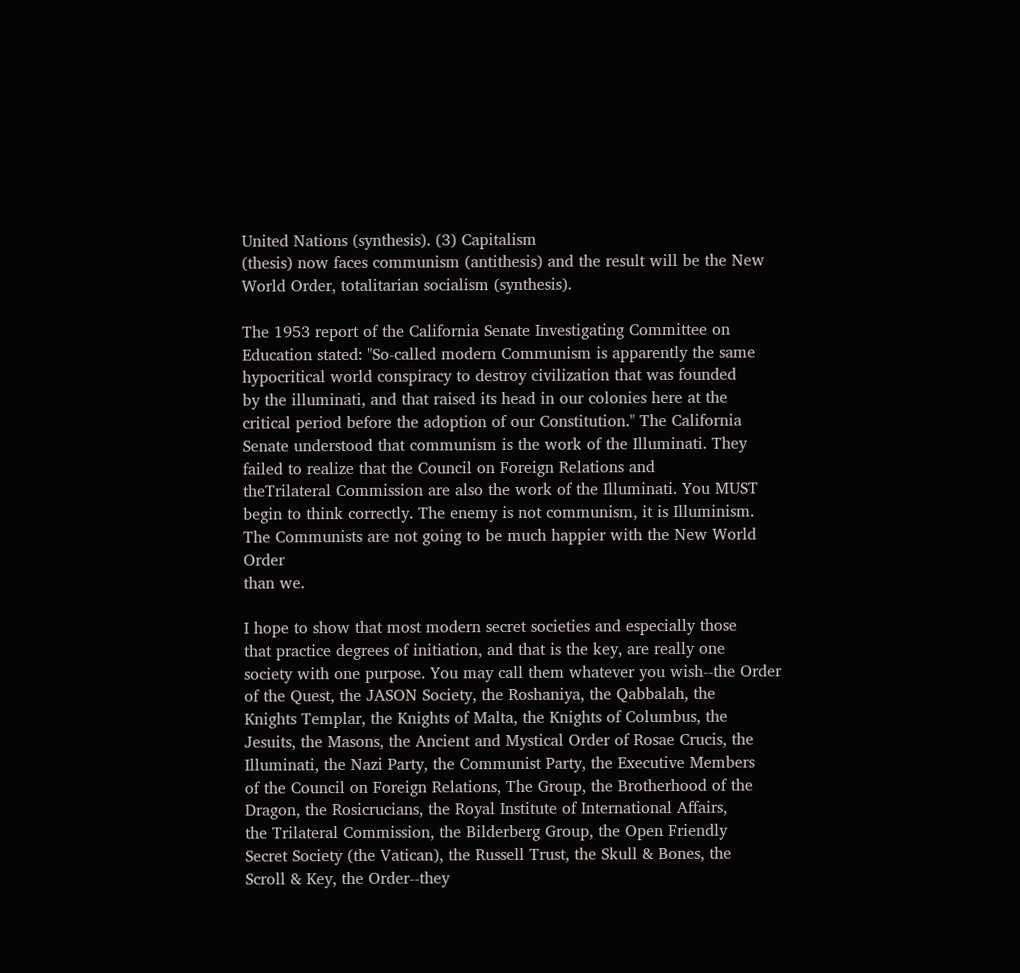United Nations (synthesis). (3) Capitalism
(thesis) now faces communism (antithesis) and the result will be the New
World Order, totalitarian socialism (synthesis).

The 1953 report of the California Senate Investigating Committee on
Education stated: "So-called modern Communism is apparently the same
hypocritical world conspiracy to destroy civilization that was founded
by the illuminati, and that raised its head in our colonies here at the
critical period before the adoption of our Constitution." The California
Senate understood that communism is the work of the Illuminati. They
failed to realize that the Council on Foreign Relations and
theTrilateral Commission are also the work of the Illuminati. You MUST
begin to think correctly. The enemy is not communism, it is Illuminism.
The Communists are not going to be much happier with the New World Order
than we.

I hope to show that most modern secret societies and especially those
that practice degrees of initiation, and that is the key, are really one
society with one purpose. You may call them whatever you wish--the Order
of the Quest, the JASON Society, the Roshaniya, the Qabbalah, the
Knights Templar, the Knights of Malta, the Knights of Columbus, the
Jesuits, the Masons, the Ancient and Mystical Order of Rosae Crucis, the
Illuminati, the Nazi Party, the Communist Party, the Executive Members
of the Council on Foreign Relations, The Group, the Brotherhood of the
Dragon, the Rosicrucians, the Royal Institute of International Affairs,
the Trilateral Commission, the Bilderberg Group, the Open Friendly
Secret Society (the Vatican), the Russell Trust, the Skull & Bones, the
Scroll & Key, the Order--they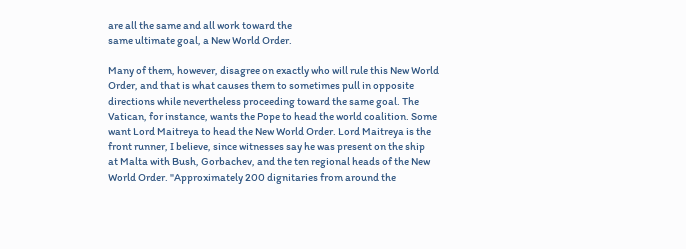are all the same and all work toward the
same ultimate goal, a New World Order.

Many of them, however, disagree on exactly who will rule this New World
Order, and that is what causes them to sometimes pull in opposite
directions while nevertheless proceeding toward the same goal. The
Vatican, for instance, wants the Pope to head the world coalition. Some
want Lord Maitreya to head the New World Order. Lord Maitreya is the
front runner, I believe, since witnesses say he was present on the ship
at Malta with Bush, Gorbachev, and the ten regional heads of the New
World Order. "Approximately 200 dignitaries from around the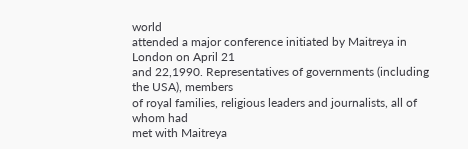world
attended a major conference initiated by Maitreya in London on April 21
and 22,1990. Representatives of governments (including the USA), members
of royal families, religious leaders and journalists, all of whom had
met with Maitreya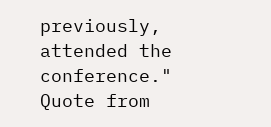previously, attended the conference." Quote from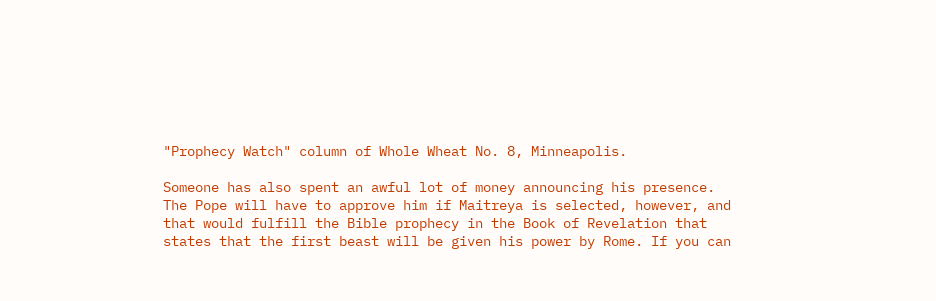"Prophecy Watch" column of Whole Wheat No. 8, Minneapolis.

Someone has also spent an awful lot of money announcing his presence.
The Pope will have to approve him if Maitreya is selected, however, and
that would fulfill the Bible prophecy in the Book of Revelation that
states that the first beast will be given his power by Rome. If you can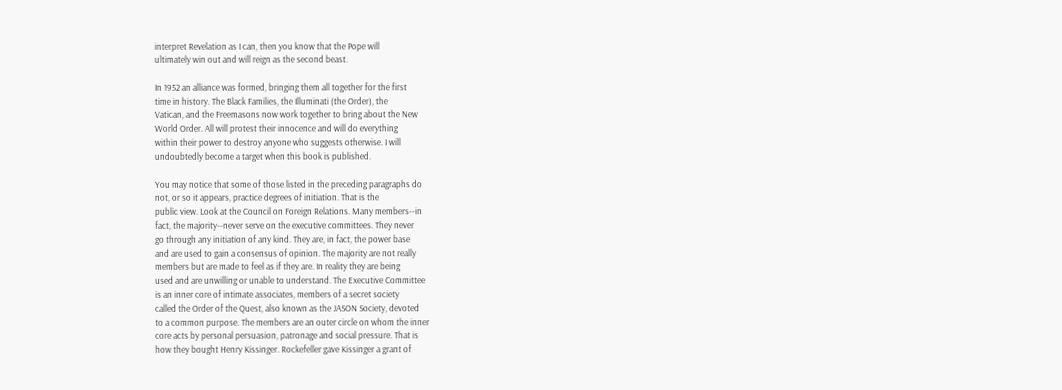interpret Revelation as I can, then you know that the Pope will
ultimately win out and will reign as the second beast.

In 1952 an alliance was formed, bringing them all together for the first
time in history. The Black Families, the Illuminati (the Order), the
Vatican, and the Freemasons now work together to bring about the New
World Order. All will protest their innocence and will do everything
within their power to destroy anyone who suggests otherwise. I will
undoubtedly become a target when this book is published.

You may notice that some of those listed in the preceding paragraphs do
not, or so it appears, practice degrees of initiation. That is the
public view. Look at the Council on Foreign Relations. Many members--in
fact, the majority--never serve on the executive committees. They never
go through any initiation of any kind. They are, in fact, the power base
and are used to gain a consensus of opinion. The majority are not really
members but are made to feel as if they are. In reality they are being
used and are unwilling or unable to understand. The Executive Committee
is an inner core of intimate associates, members of a secret society
called the Order of the Quest, also known as the JASON Society, devoted
to a common purpose. The members are an outer circle on whom the inner
core acts by personal persuasion, patronage and social pressure. That is
how they bought Henry Kissinger. Rockefeller gave Kissinger a grant of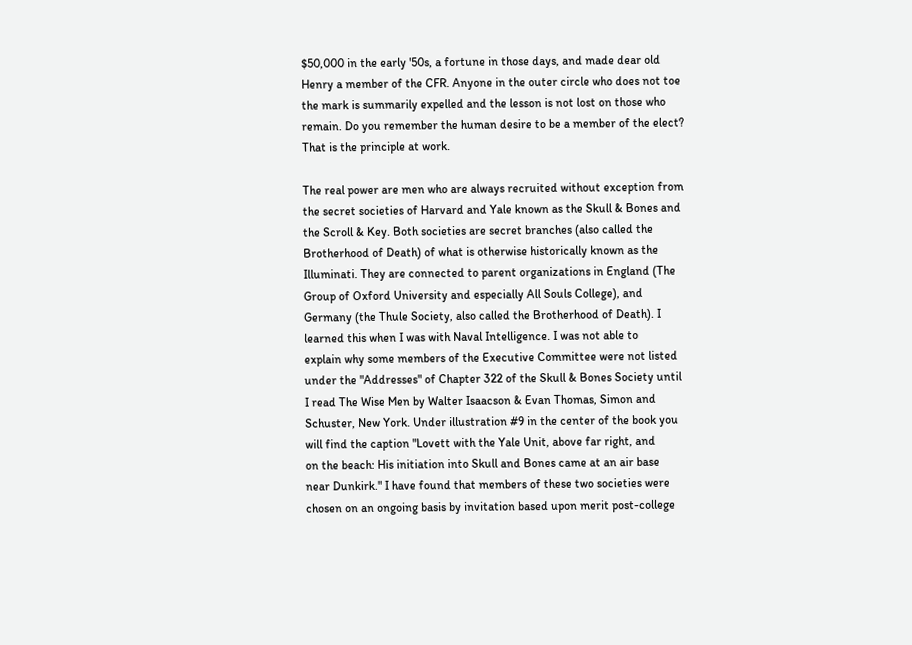$50,000 in the early '50s, a fortune in those days, and made dear old
Henry a member of the CFR. Anyone in the outer circle who does not toe
the mark is summarily expelled and the lesson is not lost on those who
remain. Do you remember the human desire to be a member of the elect?
That is the principle at work.

The real power are men who are always recruited without exception from
the secret societies of Harvard and Yale known as the Skull & Bones and
the Scroll & Key. Both societies are secret branches (also called the
Brotherhood of Death) of what is otherwise historically known as the
Illuminati. They are connected to parent organizations in England (The
Group of Oxford University and especially All Souls College), and
Germany (the Thule Society, also called the Brotherhood of Death). I
learned this when I was with Naval Intelligence. I was not able to
explain why some members of the Executive Committee were not listed
under the "Addresses" of Chapter 322 of the Skull & Bones Society until
I read The Wise Men by Walter Isaacson & Evan Thomas, Simon and
Schuster, New York. Under illustration #9 in the center of the book you
will find the caption "Lovett with the Yale Unit, above far right, and
on the beach: His initiation into Skull and Bones came at an air base
near Dunkirk." I have found that members of these two societies were
chosen on an ongoing basis by invitation based upon merit post-college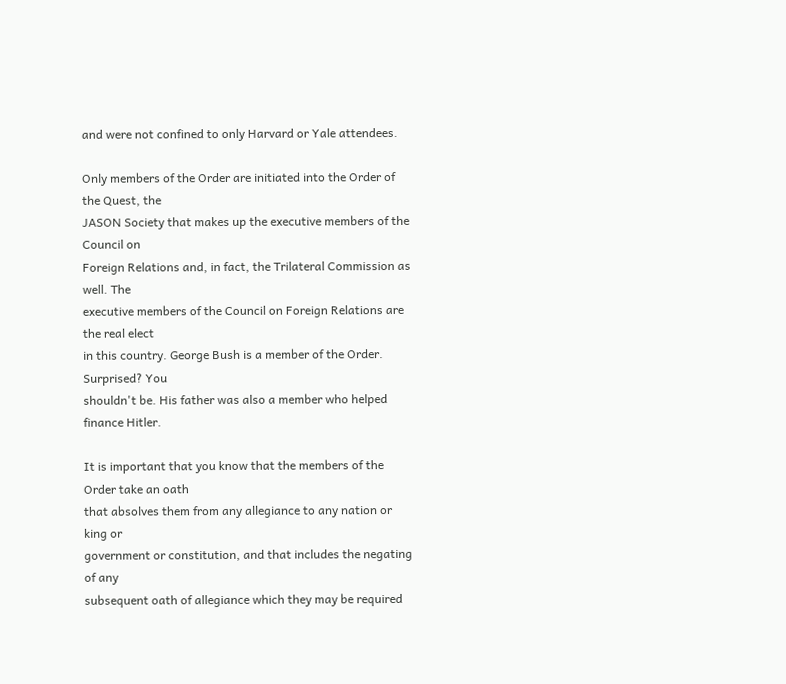and were not confined to only Harvard or Yale attendees.

Only members of the Order are initiated into the Order of the Quest, the
JASON Society that makes up the executive members of the Council on
Foreign Relations and, in fact, the Trilateral Commission as well. The
executive members of the Council on Foreign Relations are the real elect
in this country. George Bush is a member of the Order. Surprised? You
shouldn't be. His father was also a member who helped finance Hitler.

It is important that you know that the members of the Order take an oath
that absolves them from any allegiance to any nation or king or
government or constitution, and that includes the negating of any
subsequent oath of allegiance which they may be required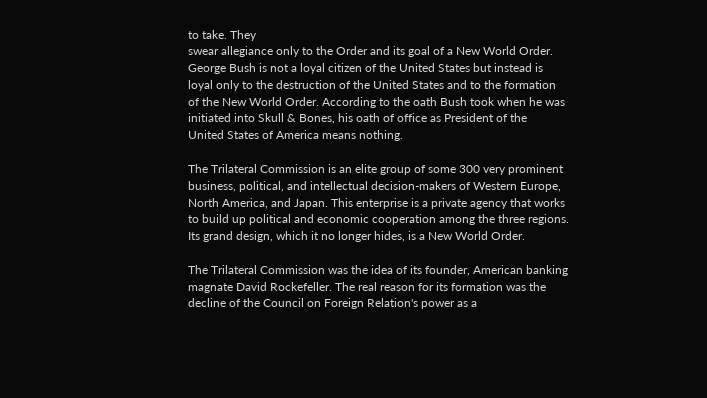to take. They
swear allegiance only to the Order and its goal of a New World Order.
George Bush is not a loyal citizen of the United States but instead is
loyal only to the destruction of the United States and to the formation
of the New World Order. According to the oath Bush took when he was
initiated into Skull & Bones, his oath of office as President of the
United States of America means nothing.

The Trilateral Commission is an elite group of some 300 very prominent
business, political, and intellectual decision-makers of Western Europe,
North America, and Japan. This enterprise is a private agency that works
to build up political and economic cooperation among the three regions.
Its grand design, which it no longer hides, is a New World Order.

The Trilateral Commission was the idea of its founder, American banking
magnate David Rockefeller. The real reason for its formation was the
decline of the Council on Foreign Relation's power as a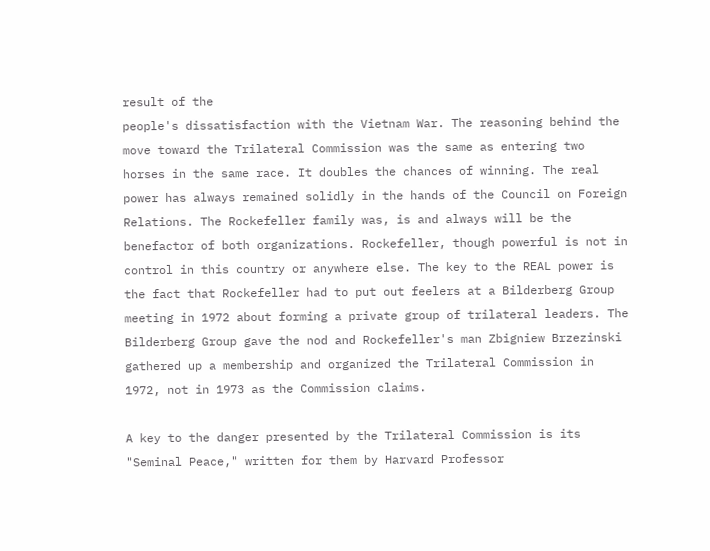result of the
people's dissatisfaction with the Vietnam War. The reasoning behind the
move toward the Trilateral Commission was the same as entering two
horses in the same race. It doubles the chances of winning. The real
power has always remained solidly in the hands of the Council on Foreign
Relations. The Rockefeller family was, is and always will be the
benefactor of both organizations. Rockefeller, though powerful is not in
control in this country or anywhere else. The key to the REAL power is
the fact that Rockefeller had to put out feelers at a Bilderberg Group
meeting in 1972 about forming a private group of trilateral leaders. The
Bilderberg Group gave the nod and Rockefeller's man Zbigniew Brzezinski
gathered up a membership and organized the Trilateral Commission in
1972, not in 1973 as the Commission claims.

A key to the danger presented by the Trilateral Commission is its
"Seminal Peace," written for them by Harvard Professor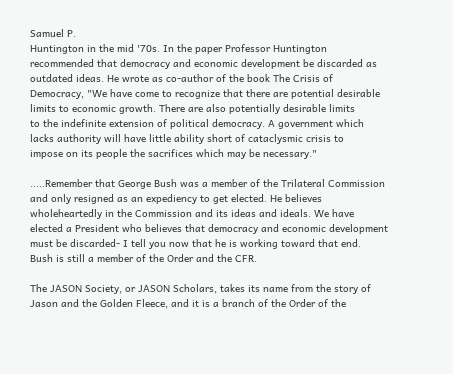Samuel P.
Huntington in the mid '70s. In the paper Professor Huntington
recommended that democracy and economic development be discarded as
outdated ideas. He wrote as co-author of the book The Crisis of
Democracy, "We have come to recognize that there are potential desirable
limits to economic growth. There are also potentially desirable limits
to the indefinite extension of political democracy. A government which
lacks authority will have little ability short of cataclysmic crisis to
impose on its people the sacrifices which may be necessary."

.....Remember that George Bush was a member of the Trilateral Commission
and only resigned as an expediency to get elected. He believes
wholeheartedly in the Commission and its ideas and ideals. We have
elected a President who believes that democracy and economic development
must be discarded- I tell you now that he is working toward that end.
Bush is still a member of the Order and the CFR.

The JASON Society, or JASON Scholars, takes its name from the story of
Jason and the Golden Fleece, and it is a branch of the Order of the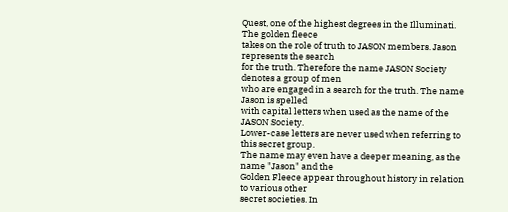Quest, one of the highest degrees in the Illuminati. The golden fleece
takes on the role of truth to JASON members. Jason represents the search
for the truth. Therefore the name JASON Society denotes a group of men
who are engaged in a search for the truth. The name Jason is spelled
with capital letters when used as the name of the JASON Society.
Lower-case letters are never used when referring to this secret group.
The name may even have a deeper meaning, as the name "Jason" and the
Golden Fleece appear throughout history in relation to various other
secret societies. In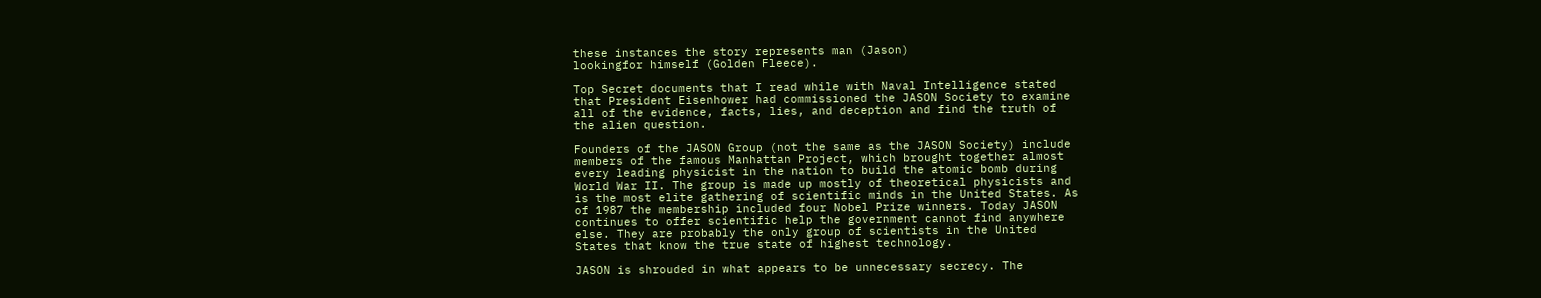these instances the story represents man (Jason)
lookingfor himself (Golden Fleece).

Top Secret documents that I read while with Naval Intelligence stated
that President Eisenhower had commissioned the JASON Society to examine
all of the evidence, facts, lies, and deception and find the truth of
the alien question.

Founders of the JASON Group (not the same as the JASON Society) include
members of the famous Manhattan Project, which brought together almost
every leading physicist in the nation to build the atomic bomb during
World War II. The group is made up mostly of theoretical physicists and
is the most elite gathering of scientific minds in the United States. As
of 1987 the membership included four Nobel Prize winners. Today JASON
continues to offer scientific help the government cannot find anywhere
else. They are probably the only group of scientists in the United
States that know the true state of highest technology.

JASON is shrouded in what appears to be unnecessary secrecy. The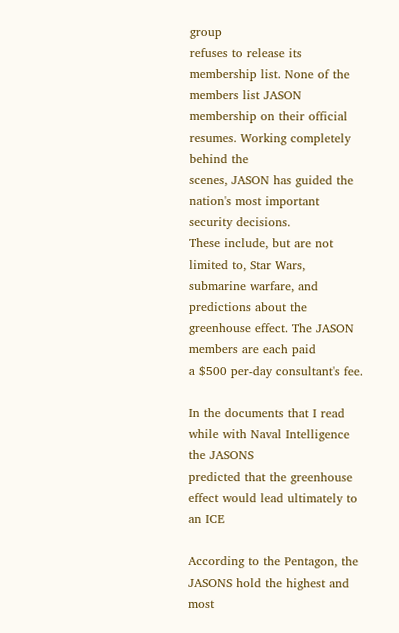group
refuses to release its membership list. None of the members list JASON
membership on their official resumes. Working completely behind the
scenes, JASON has guided the nation's most important security decisions.
These include, but are not limited to, Star Wars, submarine warfare, and
predictions about the greenhouse effect. The JASON members are each paid
a $500 per-day consultant's fee.

In the documents that I read while with Naval Intelligence the JASONS
predicted that the greenhouse effect would lead ultimately to an ICE

According to the Pentagon, the JASONS hold the highest and most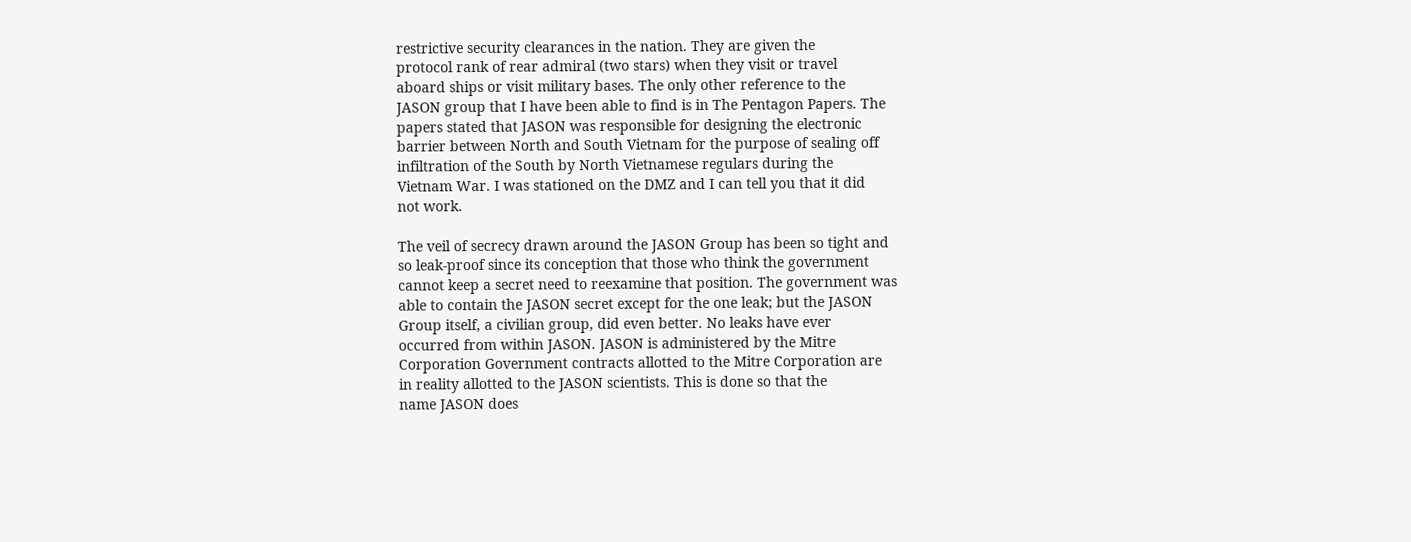restrictive security clearances in the nation. They are given the
protocol rank of rear admiral (two stars) when they visit or travel
aboard ships or visit military bases. The only other reference to the
JASON group that I have been able to find is in The Pentagon Papers. The
papers stated that JASON was responsible for designing the electronic
barrier between North and South Vietnam for the purpose of sealing off
infiltration of the South by North Vietnamese regulars during the
Vietnam War. I was stationed on the DMZ and I can tell you that it did
not work.

The veil of secrecy drawn around the JASON Group has been so tight and
so leak-proof since its conception that those who think the government
cannot keep a secret need to reexamine that position. The government was
able to contain the JASON secret except for the one leak; but the JASON
Group itself, a civilian group, did even better. No leaks have ever
occurred from within JASON. JASON is administered by the Mitre
Corporation Government contracts allotted to the Mitre Corporation are
in reality allotted to the JASON scientists. This is done so that the
name JASON does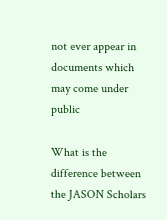not ever appear in documents which may come under public

What is the difference between the JASON Scholars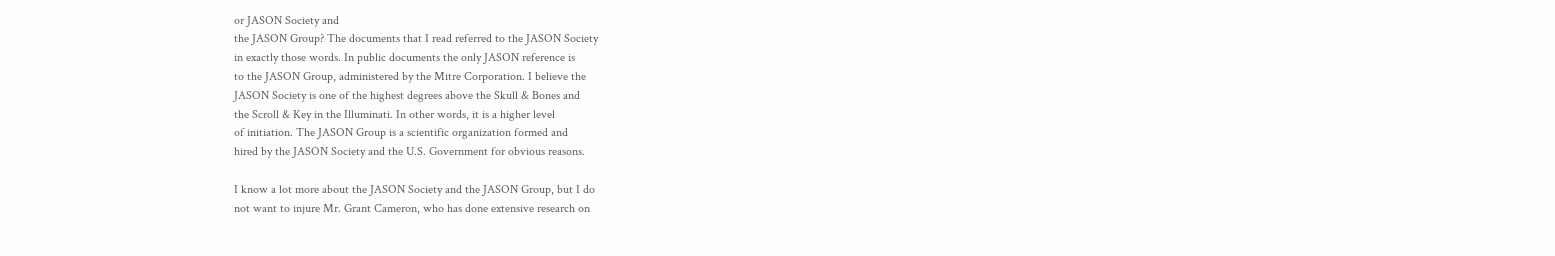or JASON Society and
the JASON Group? The documents that I read referred to the JASON Society
in exactly those words. In public documents the only JASON reference is
to the JASON Group, administered by the Mitre Corporation. I believe the
JASON Society is one of the highest degrees above the Skull & Bones and
the Scroll & Key in the Illuminati. In other words, it is a higher level
of initiation. The JASON Group is a scientific organization formed and
hired by the JASON Society and the U.S. Government for obvious reasons.

I know a lot more about the JASON Society and the JASON Group, but I do
not want to injure Mr. Grant Cameron, who has done extensive research on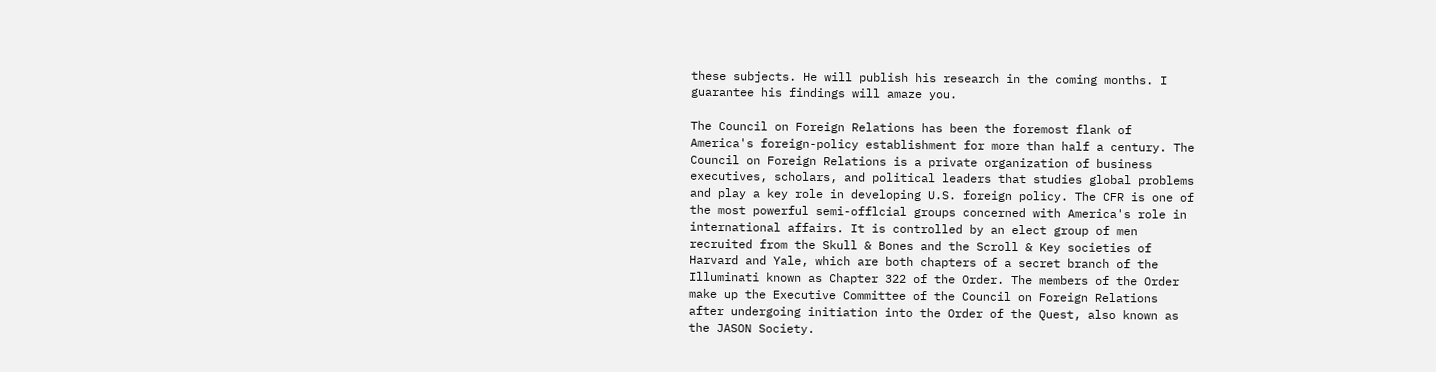these subjects. He will publish his research in the coming months. I
guarantee his findings will amaze you.

The Council on Foreign Relations has been the foremost flank of
America's foreign-policy establishment for more than half a century. The
Council on Foreign Relations is a private organization of business
executives, scholars, and political leaders that studies global problems
and play a key role in developing U.S. foreign policy. The CFR is one of
the most powerful semi-offlcial groups concerned with America's role in
international affairs. It is controlled by an elect group of men
recruited from the Skull & Bones and the Scroll & Key societies of
Harvard and Yale, which are both chapters of a secret branch of the
Illuminati known as Chapter 322 of the Order. The members of the Order
make up the Executive Committee of the Council on Foreign Relations
after undergoing initiation into the Order of the Quest, also known as
the JASON Society.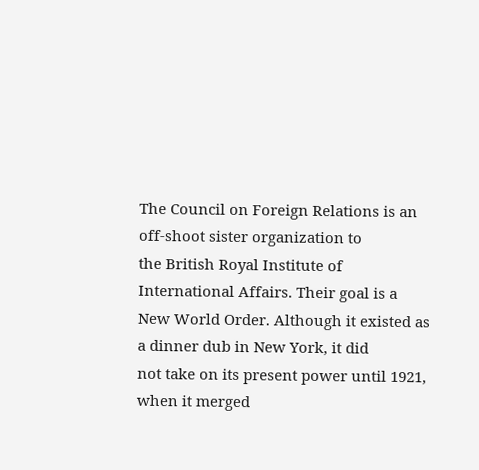The Council on Foreign Relations is an off-shoot sister organization to
the British Royal Institute of International Affairs. Their goal is a
New World Order. Although it existed as a dinner dub in New York, it did
not take on its present power until 1921, when it merged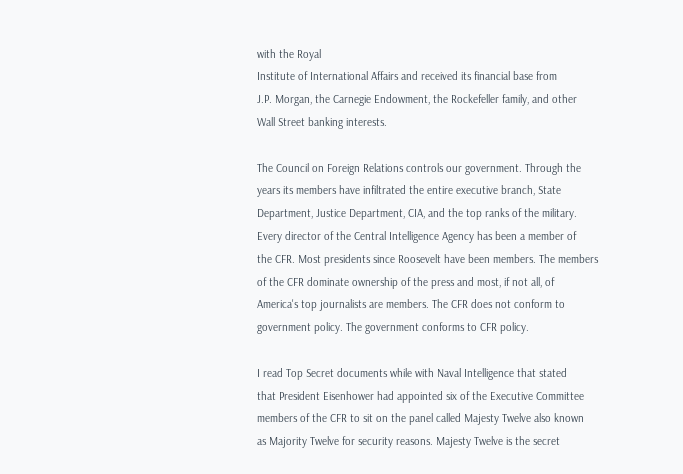with the Royal
Institute of International Affairs and received its financial base from
J.P. Morgan, the Carnegie Endowment, the Rockefeller family, and other
Wall Street banking interests.

The Council on Foreign Relations controls our government. Through the
years its members have infiltrated the entire executive branch, State
Department, Justice Department, CIA, and the top ranks of the military.
Every director of the Central Intelligence Agency has been a member of
the CFR. Most presidents since Roosevelt have been members. The members
of the CFR dominate ownership of the press and most, if not all, of
America's top journalists are members. The CFR does not conform to
government policy. The government conforms to CFR policy.

I read Top Secret documents while with Naval Intelligence that stated
that President Eisenhower had appointed six of the Executive Committee
members of the CFR to sit on the panel called Majesty Twelve also known
as Majority Twelve for security reasons. Majesty Twelve is the secret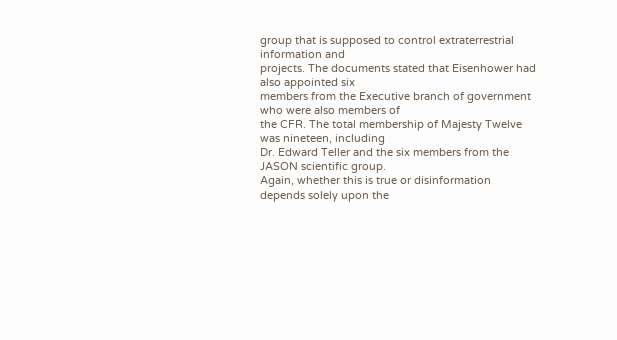group that is supposed to control extraterrestrial information and
projects. The documents stated that Eisenhower had also appointed six
members from the Executive branch of government who were also members of
the CFR. The total membership of Majesty Twelve was nineteen, including
Dr. Edward Teller and the six members from the JASON scientific group.
Again, whether this is true or disinformation depends solely upon the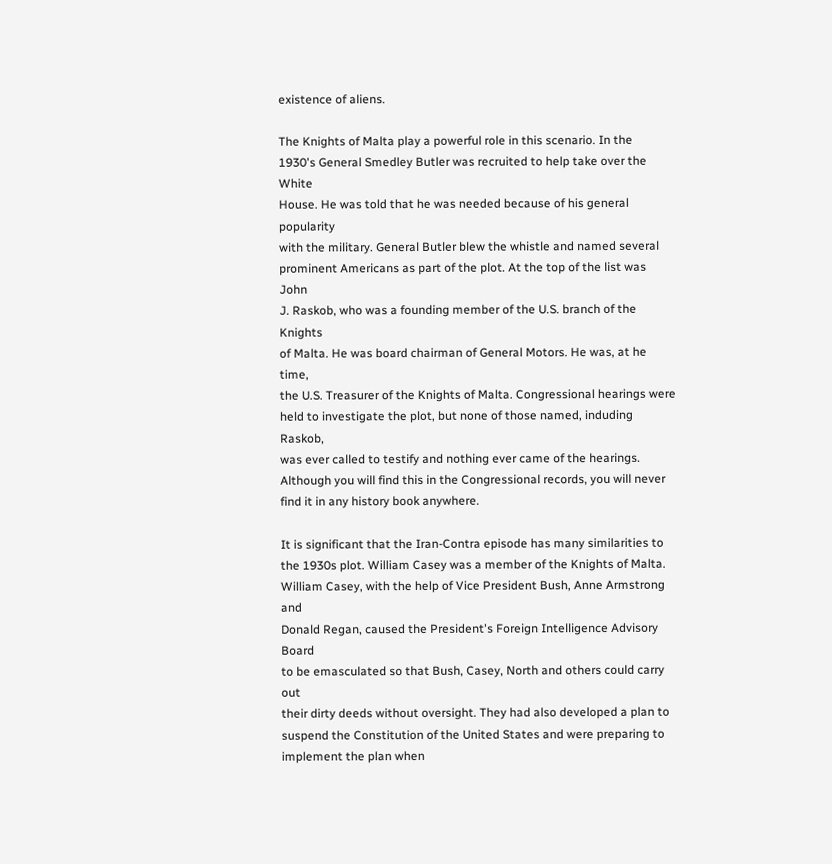existence of aliens.

The Knights of Malta play a powerful role in this scenario. In the
1930's General Smedley Butler was recruited to help take over the White
House. He was told that he was needed because of his general popularity
with the military. General Butler blew the whistle and named several
prominent Americans as part of the plot. At the top of the list was John
J. Raskob, who was a founding member of the U.S. branch of the Knights
of Malta. He was board chairman of General Motors. He was, at he time,
the U.S. Treasurer of the Knights of Malta. Congressional hearings were
held to investigate the plot, but none of those named, induding Raskob,
was ever called to testify and nothing ever came of the hearings.
Although you will find this in the Congressional records, you will never
find it in any history book anywhere.

It is significant that the Iran-Contra episode has many similarities to
the 1930s plot. William Casey was a member of the Knights of Malta.
William Casey, with the help of Vice President Bush, Anne Armstrong and
Donald Regan, caused the President's Foreign Intelligence Advisory Board
to be emasculated so that Bush, Casey, North and others could carry out
their dirty deeds without oversight. They had also developed a plan to
suspend the Constitution of the United States and were preparing to
implement the plan when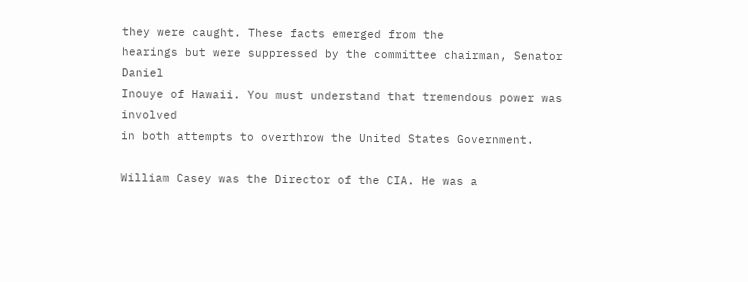they were caught. These facts emerged from the
hearings but were suppressed by the committee chairman, Senator Daniel
Inouye of Hawaii. You must understand that tremendous power was involved
in both attempts to overthrow the United States Government.

William Casey was the Director of the CIA. He was a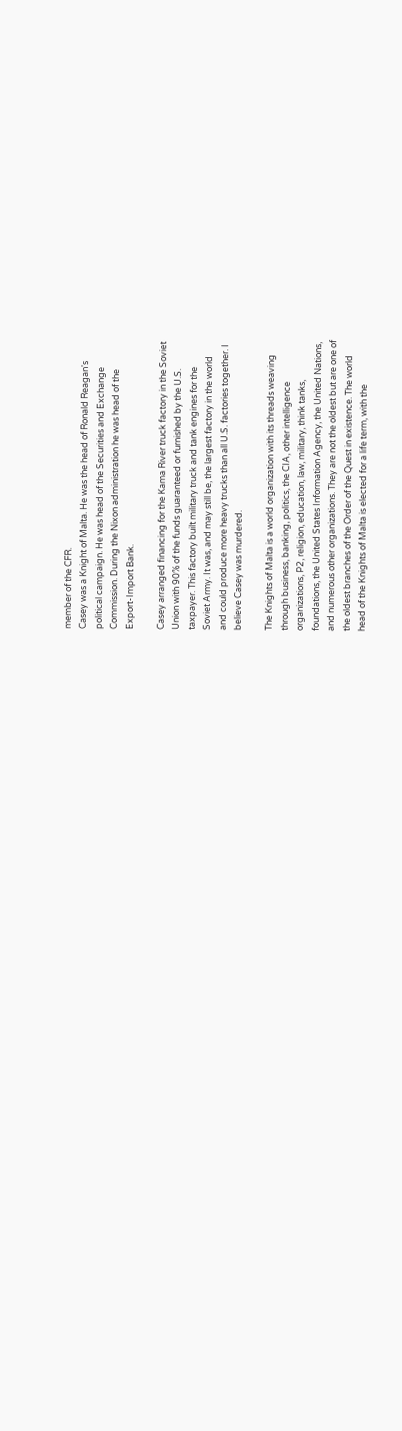member of the CFR.
Casey was a Knight of Malta. He was the head of Ronald Reagan's
political campaign. He was head of the Securities and Exchange
Commission. During the Nixon administration he was head of the
Export-Import Bank.

Casey arranged financing for the Kama River truck factory in the Soviet
Union with 90% of the funds guaranteed or furnished by the U.S.
taxpayer. This factory built military truck and tank engines for the
Soviet Army. It was, and may still be, the largest factory in the world
and could produce more heavy trucks than all U.S. factories together. I
believe Casey was murdered.

The Knights of Malta is a world organization with its threads weaving
through business, banking, politics, the CIA, other intelligence
organizations, P2, religion, education, law, military, think tanks,
foundations, the United States Information Agency, the United Nations,
and numerous other organizations. They are not the oldest but are one of
the oldest branches of the Order of the Quest in existence. The world
head of the Knights of Malta is elected for a life term, with the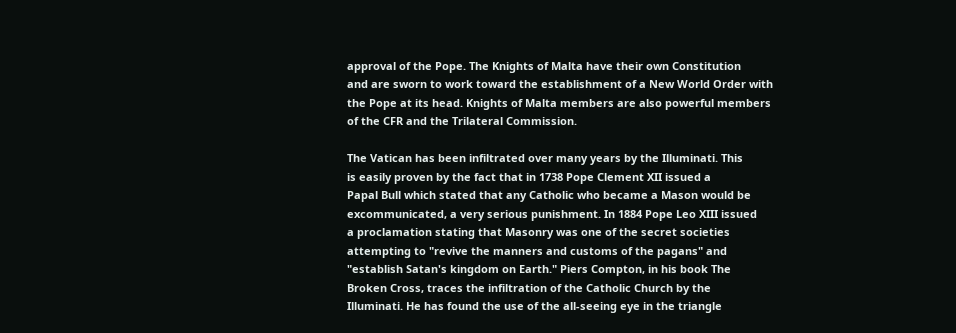approval of the Pope. The Knights of Malta have their own Constitution
and are sworn to work toward the establishment of a New World Order with
the Pope at its head. Knights of Malta members are also powerful members
of the CFR and the Trilateral Commission.

The Vatican has been infiltrated over many years by the Illuminati. This
is easily proven by the fact that in 1738 Pope Clement XII issued a
Papal Bull which stated that any Catholic who became a Mason would be
excommunicated, a very serious punishment. In 1884 Pope Leo XIII issued
a proclamation stating that Masonry was one of the secret societies
attempting to "revive the manners and customs of the pagans" and
"establish Satan's kingdom on Earth." Piers Compton, in his book The
Broken Cross, traces the infiltration of the Catholic Church by the
Illuminati. He has found the use of the all-seeing eye in the triangle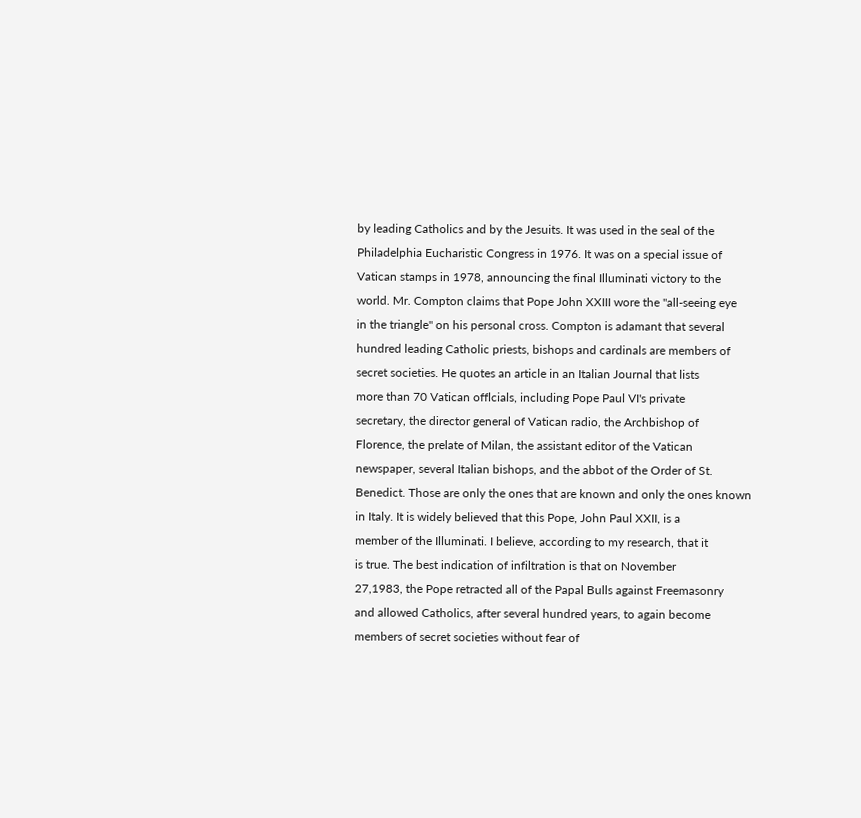by leading Catholics and by the Jesuits. It was used in the seal of the
Philadelphia Eucharistic Congress in 1976. It was on a special issue of
Vatican stamps in 1978, announcing the final Illuminati victory to the
world. Mr. Compton claims that Pope John XXIII wore the "all-seeing eye
in the triangle" on his personal cross. Compton is adamant that several
hundred leading Catholic priests, bishops and cardinals are members of
secret societies. He quotes an article in an Italian Journal that lists
more than 70 Vatican offlcials, including Pope Paul VI's private
secretary, the director general of Vatican radio, the Archbishop of
Florence, the prelate of Milan, the assistant editor of the Vatican
newspaper, several Italian bishops, and the abbot of the Order of St.
Benedict. Those are only the ones that are known and only the ones known
in Italy. It is widely believed that this Pope, John Paul XXII, is a
member of the Illuminati. I believe, according to my research, that it
is true. The best indication of infiltration is that on November
27,1983, the Pope retracted all of the Papal Bulls against Freemasonry
and allowed Catholics, after several hundred years, to again become
members of secret societies without fear of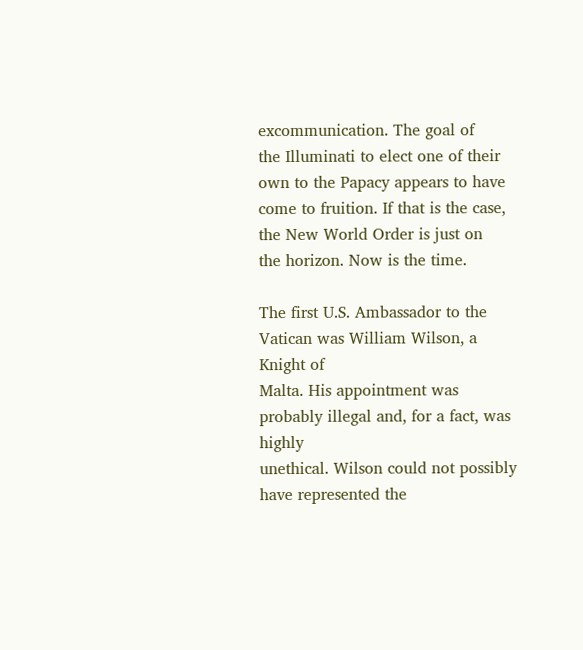excommunication. The goal of
the Illuminati to elect one of their own to the Papacy appears to have
come to fruition. If that is the case, the New World Order is just on
the horizon. Now is the time.

The first U.S. Ambassador to the Vatican was William Wilson, a Knight of
Malta. His appointment was probably illegal and, for a fact, was highly
unethical. Wilson could not possibly have represented the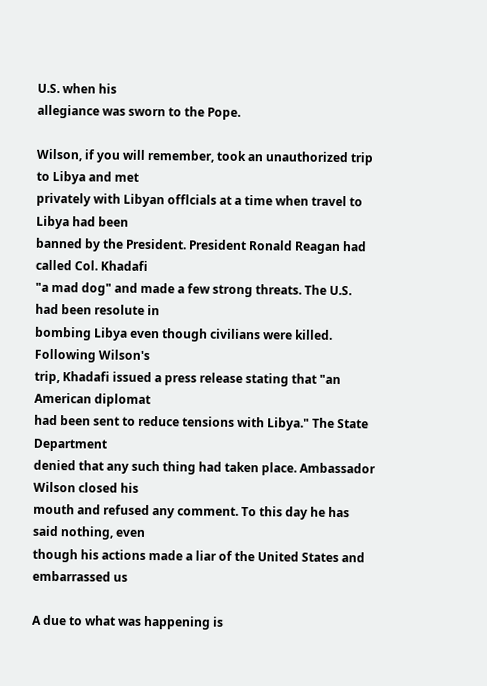U.S. when his
allegiance was sworn to the Pope.

Wilson, if you will remember, took an unauthorized trip to Libya and met
privately with Libyan offlcials at a time when travel to Libya had been
banned by the President. President Ronald Reagan had called Col. Khadafi
"a mad dog" and made a few strong threats. The U.S. had been resolute in
bombing Libya even though civilians were killed. Following Wilson's
trip, Khadafi issued a press release stating that "an American diplomat
had been sent to reduce tensions with Libya." The State Department
denied that any such thing had taken place. Ambassador Wilson closed his
mouth and refused any comment. To this day he has said nothing, even
though his actions made a liar of the United States and embarrassed us

A due to what was happening is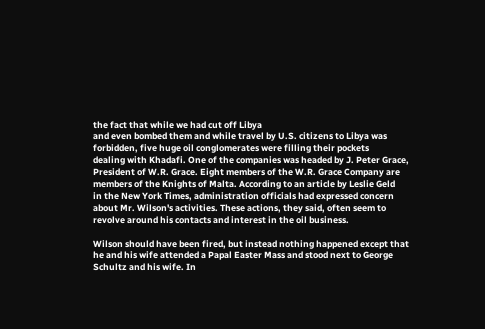the fact that while we had cut off Libya
and even bombed them and while travel by U.S. citizens to Libya was
forbidden, five huge oil conglomerates were filling their pockets
dealing with Khadafi. One of the companies was headed by J. Peter Grace,
President of W.R. Grace. Eight members of the W.R. Grace Company are
members of the Knights of Malta. According to an article by Leslie Geld
in the New York Times, administration officials had expressed concern
about Mr. Wilson's activities. These actions, they said, often seem to
revolve around his contacts and interest in the oil business.

Wilson should have been fired, but instead nothing happened except that
he and his wife attended a Papal Easter Mass and stood next to George
Schultz and his wife. In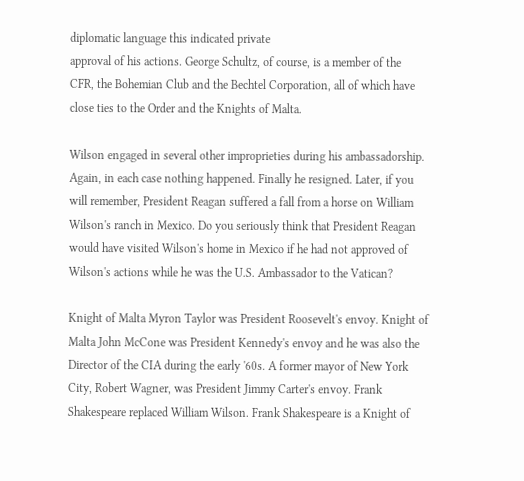diplomatic language this indicated private
approval of his actions. George Schultz, of course, is a member of the
CFR, the Bohemian Club and the Bechtel Corporation, all of which have
close ties to the Order and the Knights of Malta.

Wilson engaged in several other improprieties during his ambassadorship.
Again, in each case nothing happened. Finally he resigned. Later, if you
will remember, President Reagan suffered a fall from a horse on William
Wilson's ranch in Mexico. Do you seriously think that President Reagan
would have visited Wilson's home in Mexico if he had not approved of
Wilson's actions while he was the U.S. Ambassador to the Vatican?

Knight of Malta Myron Taylor was President Roosevelt's envoy. Knight of
Malta John McCone was President Kennedy's envoy and he was also the
Director of the CIA during the early '60s. A former mayor of New York
City, Robert Wagner, was President Jimmy Carter's envoy. Frank
Shakespeare replaced William Wilson. Frank Shakespeare is a Knight of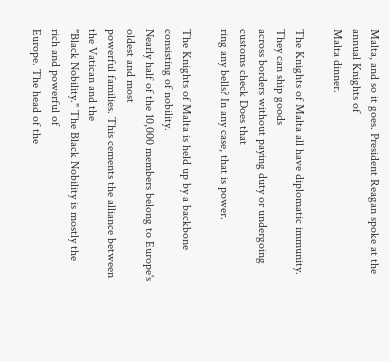Malta, and so it goes. President Reagan spoke at the annual Knights of
Malta dinner.

The Knights of Malta all have diplomatic immunity. They can ship goods
across borders without paying duty or undergoing customs check Does that
ring any bells? In any case, that is power.

The Knights of Malta is held up by a backbone consisting of nobility.
Nearly half of the 10,000 members belong to Europe's oldest and most
powerful families. This cements the alliance between the Vatican and the
"Black Nobility." The Black Nobility is mostly the rich and powerful of
Europe. The head of the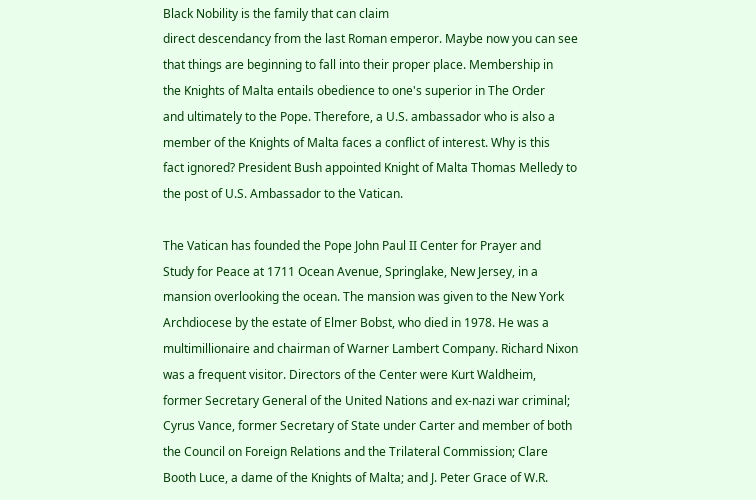Black Nobility is the family that can claim
direct descendancy from the last Roman emperor. Maybe now you can see
that things are beginning to fall into their proper place. Membership in
the Knights of Malta entails obedience to one's superior in The Order
and ultimately to the Pope. Therefore, a U.S. ambassador who is also a
member of the Knights of Malta faces a conflict of interest. Why is this
fact ignored? President Bush appointed Knight of Malta Thomas Melledy to
the post of U.S. Ambassador to the Vatican.

The Vatican has founded the Pope John Paul II Center for Prayer and
Study for Peace at 1711 Ocean Avenue, Springlake, New Jersey, in a
mansion overlooking the ocean. The mansion was given to the New York
Archdiocese by the estate of Elmer Bobst, who died in 1978. He was a
multimillionaire and chairman of Warner Lambert Company. Richard Nixon
was a frequent visitor. Directors of the Center were Kurt Waldheim,
former Secretary General of the United Nations and ex-nazi war criminal;
Cyrus Vance, former Secretary of State under Carter and member of both
the Council on Foreign Relations and the Trilateral Commission; Clare
Booth Luce, a dame of the Knights of Malta; and J. Peter Grace of W.R.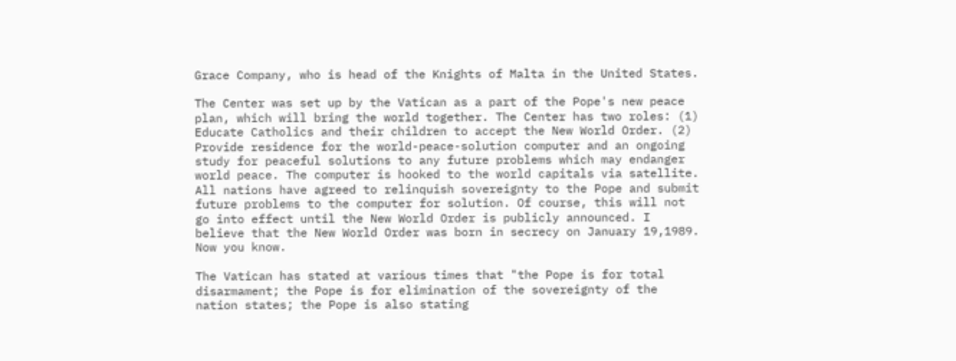Grace Company, who is head of the Knights of Malta in the United States.

The Center was set up by the Vatican as a part of the Pope's new peace
plan, which will bring the world together. The Center has two roles: (1)
Educate Catholics and their children to accept the New World Order. (2)
Provide residence for the world-peace-solution computer and an ongoing
study for peaceful solutions to any future problems which may endanger
world peace. The computer is hooked to the world capitals via satellite.
All nations have agreed to relinquish sovereignty to the Pope and submit
future problems to the computer for solution. Of course, this will not
go into effect until the New World Order is publicly announced. I
believe that the New World Order was born in secrecy on January 19,1989.
Now you know.

The Vatican has stated at various times that "the Pope is for total
disarmament; the Pope is for elimination of the sovereignty of the
nation states; the Pope is also stating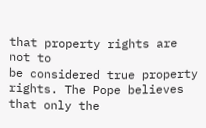that property rights are not to
be considered true property rights. The Pope believes that only the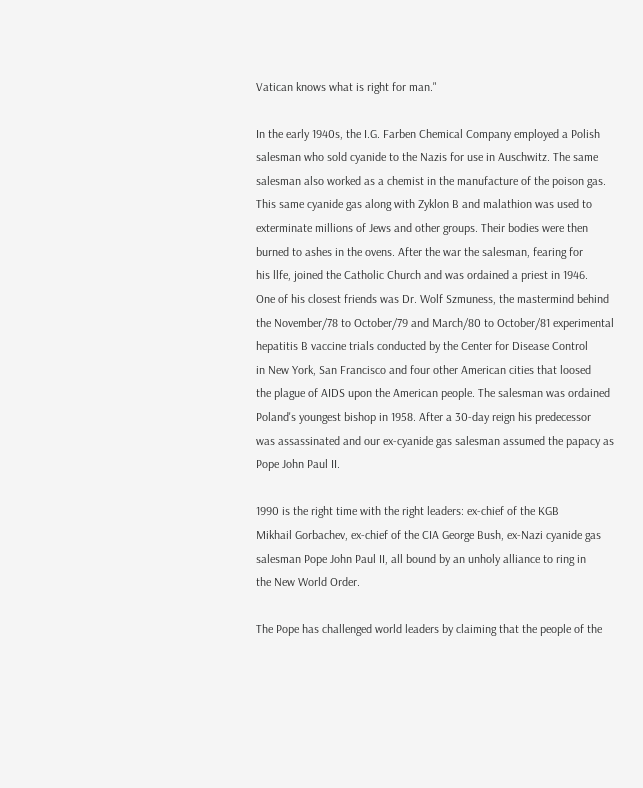Vatican knows what is right for man."

In the early 1940s, the I.G. Farben Chemical Company employed a Polish
salesman who sold cyanide to the Nazis for use in Auschwitz. The same
salesman also worked as a chemist in the manufacture of the poison gas.
This same cyanide gas along with Zyklon B and malathion was used to
exterminate millions of Jews and other groups. Their bodies were then
burned to ashes in the ovens. After the war the salesman, fearing for
his llfe, joined the Catholic Church and was ordained a priest in 1946.
One of his closest friends was Dr. Wolf Szmuness, the mastermind behind
the November/78 to October/79 and March/80 to October/81 experimental
hepatitis B vaccine trials conducted by the Center for Disease Control
in New York, San Francisco and four other American cities that loosed
the plague of AIDS upon the American people. The salesman was ordained
Poland's youngest bishop in 1958. After a 30-day reign his predecessor
was assassinated and our ex-cyanide gas salesman assumed the papacy as
Pope John Paul II.

1990 is the right time with the right leaders: ex-chief of the KGB
Mikhail Gorbachev, ex-chief of the CIA George Bush, ex-Nazi cyanide gas
salesman Pope John Paul II, all bound by an unholy alliance to ring in
the New World Order.

The Pope has challenged world leaders by claiming that the people of the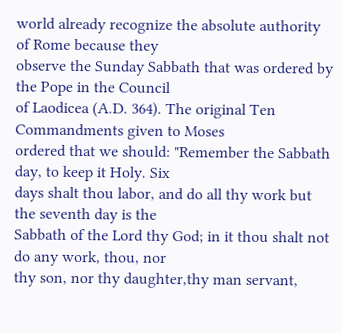world already recognize the absolute authority of Rome because they
observe the Sunday Sabbath that was ordered by the Pope in the Council
of Laodicea (A.D. 364). The original Ten Commandments given to Moses
ordered that we should: "Remember the Sabbath day, to keep it Holy. Six
days shalt thou labor, and do all thy work but the seventh day is the
Sabbath of the Lord thy God; in it thou shalt not do any work, thou, nor
thy son, nor thy daughter,thy man servant,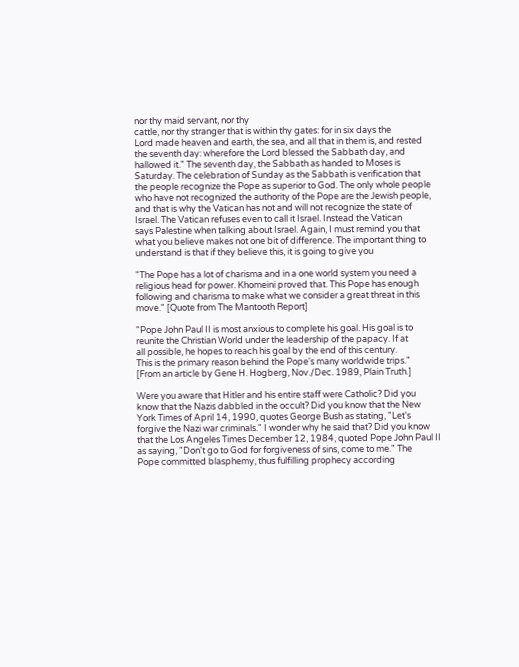nor thy maid servant, nor thy
cattle, nor thy stranger that is within thy gates: for in six days the
Lord made heaven and earth, the sea, and all that in them is, and rested
the seventh day: wherefore the Lord blessed the Sabbath day, and
hallowed it." The seventh day, the Sabbath as handed to Moses is
Saturday. The celebration of Sunday as the Sabbath is verification that
the people recognize the Pope as superior to God. The only whole people
who have not recognized the authority of the Pope are the Jewish people,
and that is why the Vatican has not and will not recognize the state of
Israel. The Vatican refuses even to call it Israel. Instead the Vatican
says Palestine when talking about Israel. Again, I must remind you that
what you believe makes not one bit of difference. The important thing to
understand is that if they believe this, it is going to give you

"The Pope has a lot of charisma and in a one world system you need a
religious head for power. Khomeini proved that. This Pope has enough
following and charisma to make what we consider a great threat in this
move." [Quote from The Mantooth Report]

"Pope John Paul II is most anxious to complete his goal. His goal is to
reunite the Christian World under the leadership of the papacy. If at
all possible, he hopes to reach his goal by the end of this century.
This is the primary reason behind the Pope's many worldwide trips."
[From an article by Gene H. Hogberg, Nov./Dec. 1989, Plain Truth.]

Were you aware that Hitler and his entire staff were Catholic? Did you
know that the Nazis dabbled in the occult? Did you know that the New
York Times of April 14, 1990, quotes George Bush as stating, "Let's
forgive the Nazi war criminals." I wonder why he said that? Did you know
that the Los Angeles Times December 12, 1984, quoted Pope John Paul II
as saying, "Don't go to God for forgiveness of sins, come to me." The
Pope committed blasphemy, thus fulfilling prophecy according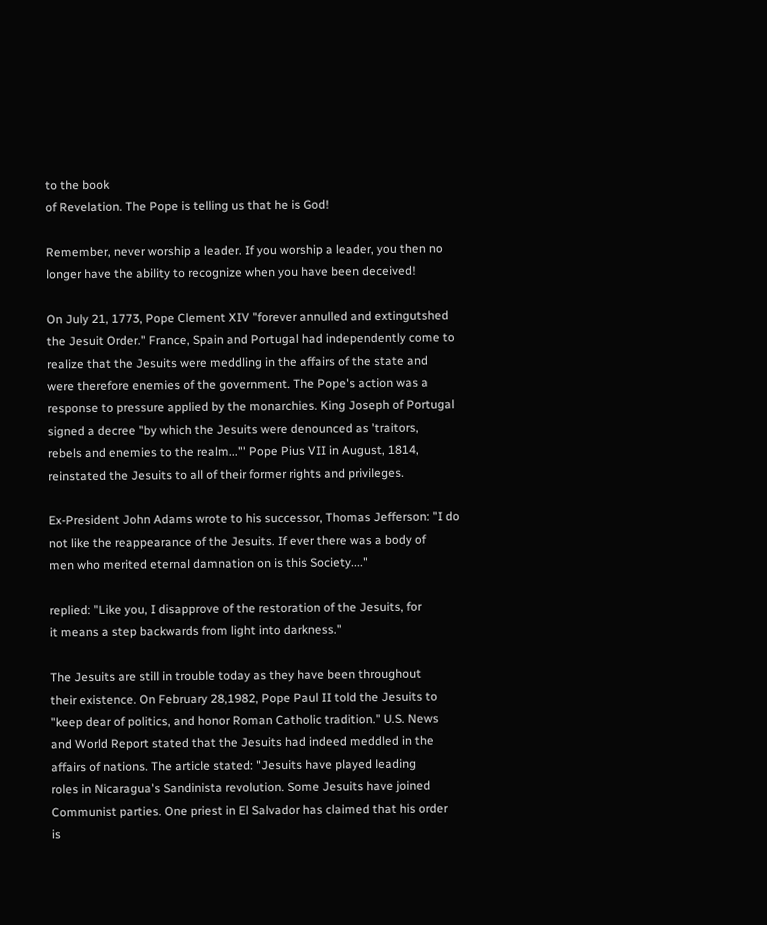to the book
of Revelation. The Pope is telling us that he is God!

Remember, never worship a leader. If you worship a leader, you then no
longer have the ability to recognize when you have been deceived!

On July 21, 1773, Pope Clement XIV "forever annulled and extingutshed
the Jesuit Order." France, Spain and Portugal had independently come to
realize that the Jesuits were meddling in the affairs of the state and
were therefore enemies of the government. The Pope's action was a
response to pressure applied by the monarchies. King Joseph of Portugal
signed a decree "by which the Jesuits were denounced as 'traitors,
rebels and enemies to the realm..."' Pope Pius VII in August, 1814,
reinstated the Jesuits to all of their former rights and privileges.

Ex-President John Adams wrote to his successor, Thomas Jefferson: "I do
not like the reappearance of the Jesuits. If ever there was a body of
men who merited eternal damnation on is this Society...."

replied: "Like you, I disapprove of the restoration of the Jesuits, for
it means a step backwards from light into darkness."

The Jesuits are still in trouble today as they have been throughout
their existence. On February 28,1982, Pope Paul II told the Jesuits to
"keep dear of politics, and honor Roman Catholic tradition." U.S. News
and World Report stated that the Jesuits had indeed meddled in the
affairs of nations. The article stated: "Jesuits have played leading
roles in Nicaragua's Sandinista revolution. Some Jesuits have joined
Communist parties. One priest in El Salvador has claimed that his order
is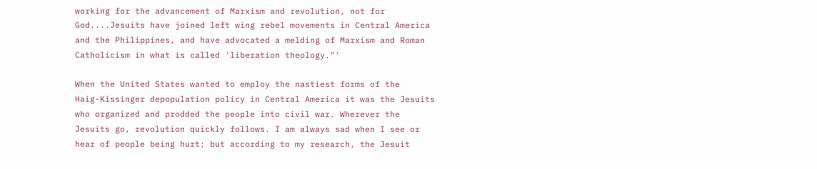working for the advancement of Marxism and revolution, not for
God....Jesuits have joined left wing rebel movements in Central America
and the Philippines, and have advocated a melding of Marxism and Roman
Catholicism in what is called 'liberation theology."'

When the United States wanted to employ the nastiest forms of the
Haig-Kissinger depopulation policy in Central America it was the Jesuits
who organized and prodded the people into civil war. Wherever the
Jesuits go, revolution quickly follows. I am always sad when I see or
hear of people being hurt; but according to my research, the Jesuit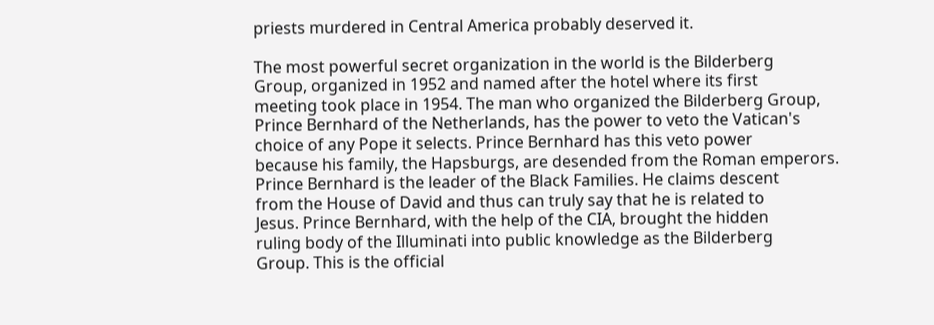priests murdered in Central America probably deserved it.

The most powerful secret organization in the world is the Bilderberg
Group, organized in 1952 and named after the hotel where its first
meeting took place in 1954. The man who organized the Bilderberg Group,
Prince Bernhard of the Netherlands, has the power to veto the Vatican's
choice of any Pope it selects. Prince Bernhard has this veto power
because his family, the Hapsburgs, are desended from the Roman emperors.
Prince Bernhard is the leader of the Black Families. He claims descent
from the House of David and thus can truly say that he is related to
Jesus. Prince Bernhard, with the help of the CIA, brought the hidden
ruling body of the Illuminati into public knowledge as the Bilderberg
Group. This is the official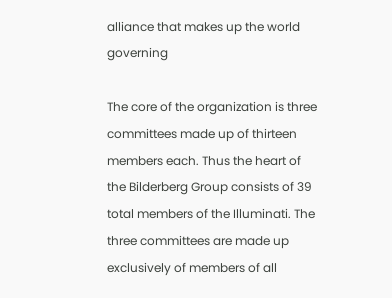alliance that makes up the world governing

The core of the organization is three committees made up of thirteen
members each. Thus the heart of the Bilderberg Group consists of 39
total members of the Illuminati. The three committees are made up
exclusively of members of all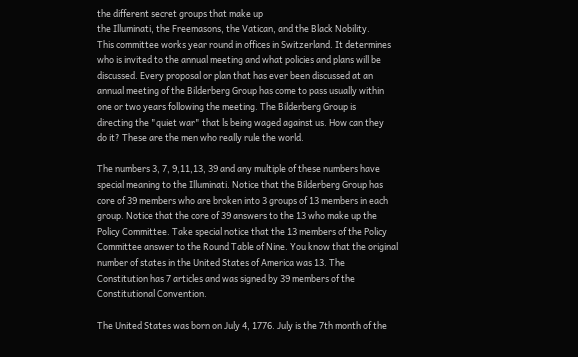the different secret groups that make up
the Illuminati, the Freemasons, the Vatican, and the Black Nobility.
This committee works year round in offices in Switzerland. It determines
who is invited to the annual meeting and what policies and plans will be
discussed. Every proposal or plan that has ever been discussed at an
annual meeting of the Bilderberg Group has come to pass usually within
one or two years following the meeting. The Bilderberg Group is
directing the "quiet war" that ls being waged against us. How can they
do it? These are the men who really rule the world.

The numbers 3, 7, 9,11,13, 39 and any multiple of these numbers have
special meaning to the Illuminati. Notice that the Bilderberg Group has
core of 39 members who are broken into 3 groups of 13 members in each
group. Notice that the core of 39 answers to the 13 who make up the
Policy Committee. Take special notice that the 13 members of the Policy
Committee answer to the Round Table of Nine. You know that the original
number of states in the United States of America was 13. The
Constitution has 7 articles and was signed by 39 members of the
Constitutional Convention.

The United States was born on July 4, 1776. July is the 7th month of the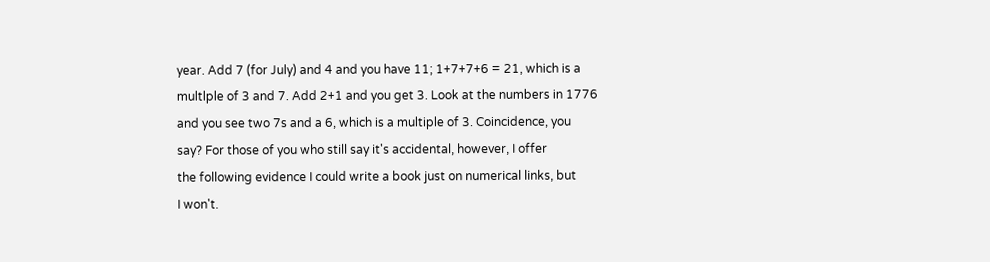year. Add 7 (for July) and 4 and you have 11; 1+7+7+6 = 21, which is a
multlple of 3 and 7. Add 2+1 and you get 3. Look at the numbers in 1776
and you see two 7s and a 6, which is a multiple of 3. Coincidence, you
say? For those of you who still say it's accidental, however, I offer
the following evidence I could write a book just on numerical links, but
I won't.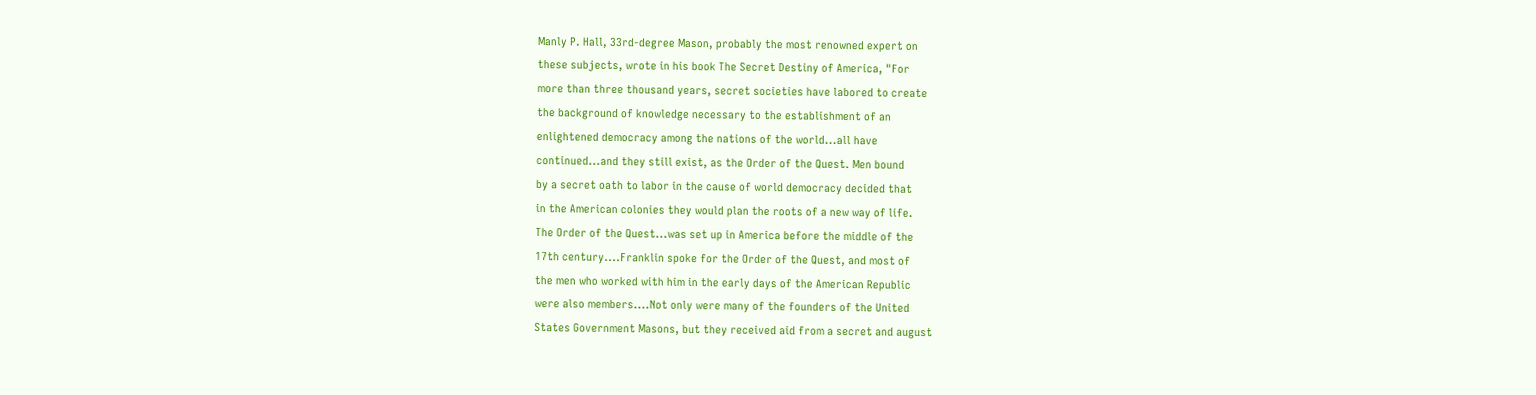Manly P. Hall, 33rd-degree Mason, probably the most renowned expert on
these subjects, wrote in his book The Secret Destiny of America, "For
more than three thousand years, secret societies have labored to create
the background of knowledge necessary to the establishment of an
enlightened democracy among the nations of the world...all have
continued...and they still exist, as the Order of the Quest. Men bound
by a secret oath to labor in the cause of world democracy decided that
in the American colonies they would plan the roots of a new way of life.
The Order of the Quest...was set up in America before the middle of the
17th century....Franklin spoke for the Order of the Quest, and most of
the men who worked with him in the early days of the American Republic
were also members....Not only were many of the founders of the United
States Government Masons, but they received aid from a secret and august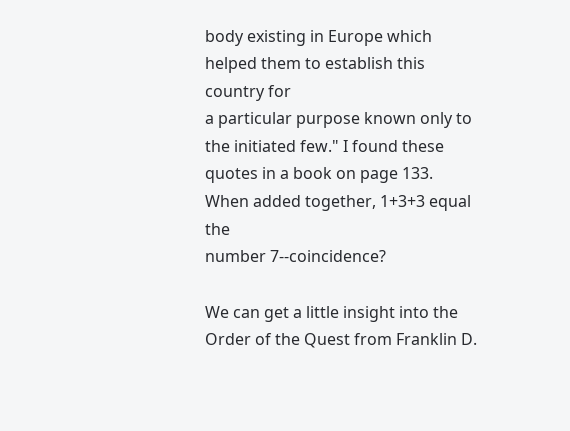body existing in Europe which helped them to establish this country for
a particular purpose known only to the initiated few." I found these
quotes in a book on page 133. When added together, 1+3+3 equal the
number 7--coincidence?

We can get a little insight into the Order of the Quest from Franklin D.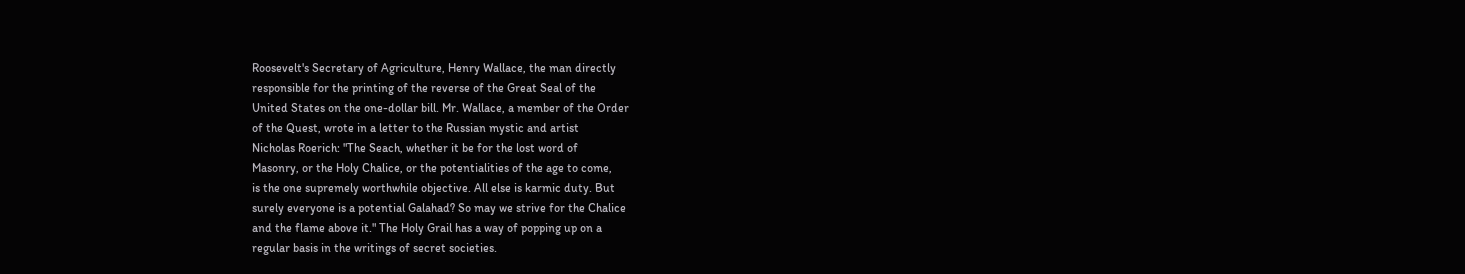Roosevelt's Secretary of Agriculture, Henry Wallace, the man directly
responsible for the printing of the reverse of the Great Seal of the
United States on the one-dollar bill. Mr. Wallace, a member of the Order
of the Quest, wrote in a letter to the Russian mystic and artist
Nicholas Roerich: "The Seach, whether it be for the lost word of
Masonry, or the Holy Chalice, or the potentialities of the age to come,
is the one supremely worthwhile objective. All else is karmic duty. But
surely everyone is a potential Galahad? So may we strive for the Chalice
and the flame above it." The Holy Grail has a way of popping up on a
regular basis in the writings of secret societies.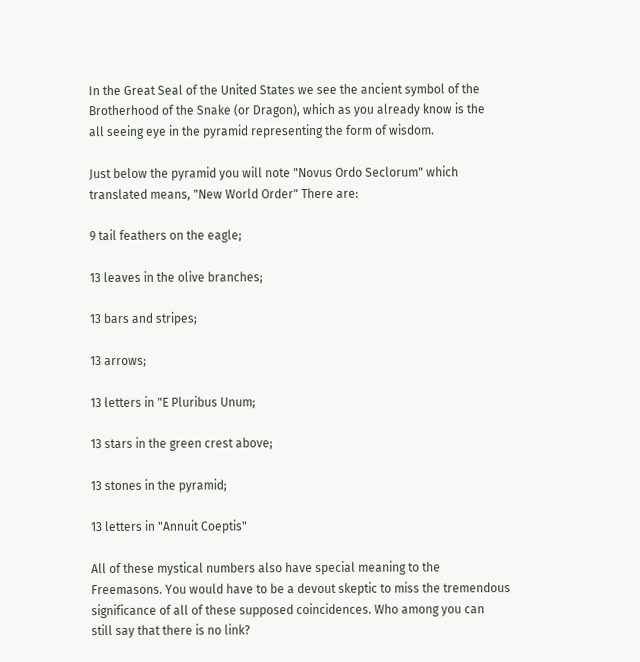In the Great Seal of the United States we see the ancient symbol of the
Brotherhood of the Snake (or Dragon), which as you already know is the
all seeing eye in the pyramid representing the form of wisdom.

Just below the pyramid you will note "Novus Ordo Seclorum" which
translated means, "New World Order" There are:

9 tail feathers on the eagle;

13 leaves in the olive branches;

13 bars and stripes;

13 arrows;

13 letters in "E Pluribus Unum;

13 stars in the green crest above;

13 stones in the pyramid;

13 letters in "Annuit Coeptis"

All of these mystical numbers also have special meaning to the
Freemasons. You would have to be a devout skeptic to miss the tremendous
significance of all of these supposed coincidences. Who among you can
still say that there is no link?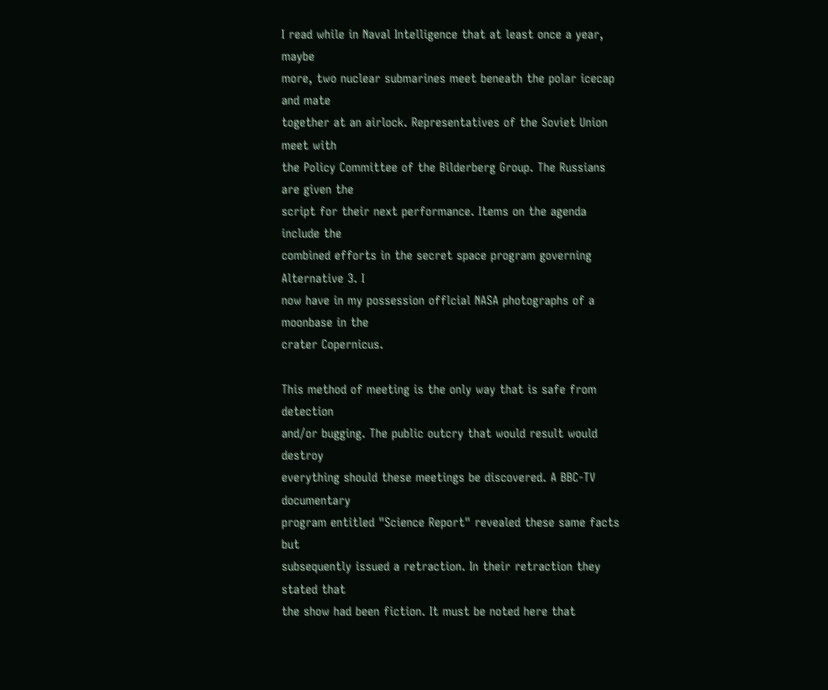I read while in Naval Intelligence that at least once a year, maybe
more, two nuclear submarines meet beneath the polar icecap and mate
together at an airlock. Representatives of the Soviet Union meet with
the Policy Committee of the Bilderberg Group. The Russians are given the
script for their next performance. Items on the agenda include the
combined efforts in the secret space program governing Alternative 3. I
now have in my possession offlcial NASA photographs of a moonbase in the
crater Copernicus.

This method of meeting is the only way that is safe from detection
and/or bugging. The public outcry that would result would destroy
everything should these meetings be discovered. A BBC-TV documentary
program entitled "Science Report" revealed these same facts but
subsequently issued a retraction. In their retraction they stated that
the show had been fiction. It must be noted here that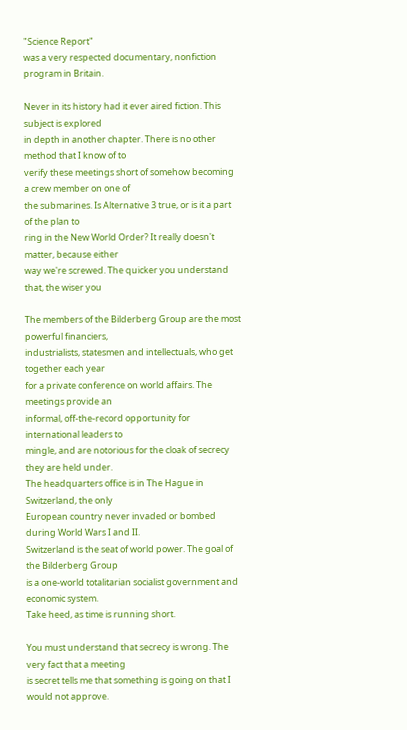"Science Report"
was a very respected documentary, nonfiction program in Britain.

Never in its history had it ever aired fiction. This subject is explored
in depth in another chapter. There is no other method that I know of to
verify these meetings short of somehow becoming a crew member on one of
the submarines. Is Alternative 3 true, or is it a part of the plan to
ring in the New World Order? It really doesn't matter, because either
way we're screwed. The quicker you understand that, the wiser you

The members of the Bilderberg Group are the most powerful financiers,
industrialists, statesmen and intellectuals, who get together each year
for a private conference on world affairs. The meetings provide an
informal, off-the-record opportunity for international leaders to
mingle, and are notorious for the cloak of secrecy they are held under.
The headquarters office is in The Hague in Switzerland, the only
European country never invaded or bombed during World Wars I and II.
Switzerland is the seat of world power. The goal of the Bilderberg Group
is a one-world totalitarian socialist government and economic system.
Take heed, as time is running short.

You must understand that secrecy is wrong. The very fact that a meeting
is secret tells me that something is going on that I would not approve.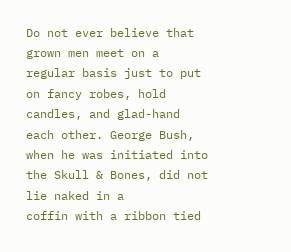Do not ever believe that grown men meet on a regular basis just to put
on fancy robes, hold candles, and glad-hand each other. George Bush,
when he was initiated into the Skull & Bones, did not lie naked in a
coffin with a ribbon tied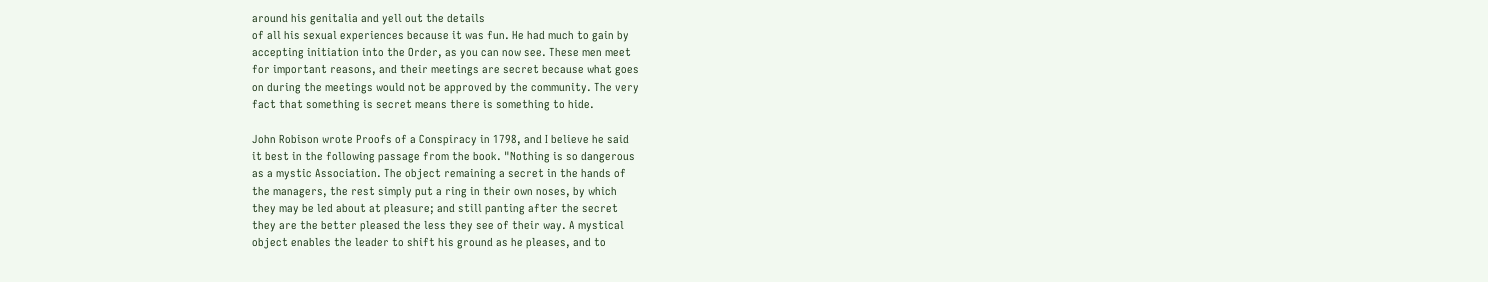around his genitalia and yell out the details
of all his sexual experiences because it was fun. He had much to gain by
accepting initiation into the Order, as you can now see. These men meet
for important reasons, and their meetings are secret because what goes
on during the meetings would not be approved by the community. The very
fact that something is secret means there is something to hide.

John Robison wrote Proofs of a Conspiracy in 1798, and I believe he said
it best in the following passage from the book. "Nothing is so dangerous
as a mystic Association. The object remaining a secret in the hands of
the managers, the rest simply put a ring in their own noses, by which
they may be led about at pleasure; and still panting after the secret
they are the better pleased the less they see of their way. A mystical
object enables the leader to shift his ground as he pleases, and to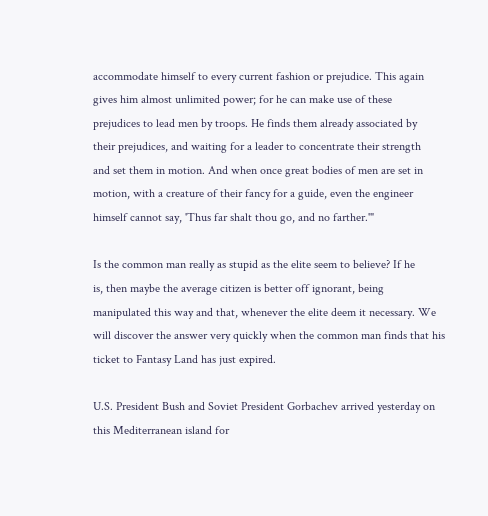accommodate himself to every current fashion or prejudice. This again
gives him almost unlimited power; for he can make use of these
prejudices to lead men by troops. He finds them already associated by
their prejudices, and waiting for a leader to concentrate their strength
and set them in motion. And when once great bodies of men are set in
motion, with a creature of their fancy for a guide, even the engineer
himself cannot say, 'Thus far shalt thou go, and no farther.'"

Is the common man really as stupid as the elite seem to believe? If he
is, then maybe the average citizen is better off ignorant, being
manipulated this way and that, whenever the elite deem it necessary. We
will discover the answer very quickly when the common man finds that his
ticket to Fantasy Land has just expired.

U.S. President Bush and Soviet President Gorbachev arrived yesterday on
this Mediterranean island for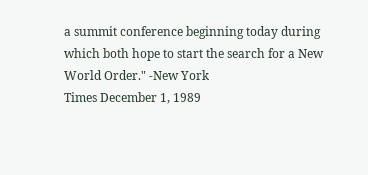a summit conference beginning today during
which both hope to start the search for a New World Order." -New York
Times December 1, 1989